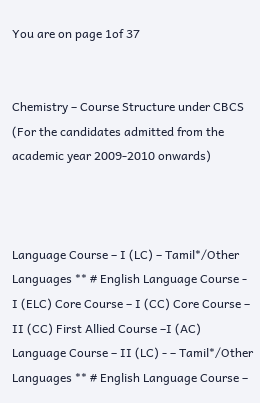You are on page 1of 37


Chemistry – Course Structure under CBCS
(For the candidates admitted from the academic year 2009-2010 onwards)



Language Course – I (LC) – Tamil*/Other Languages ** # English Language Course - I (ELC) Core Course – I (CC) Core Course – II (CC) First Allied Course –I (AC) Language Course – II (LC) - – Tamil*/Other Languages ** # English Language Course –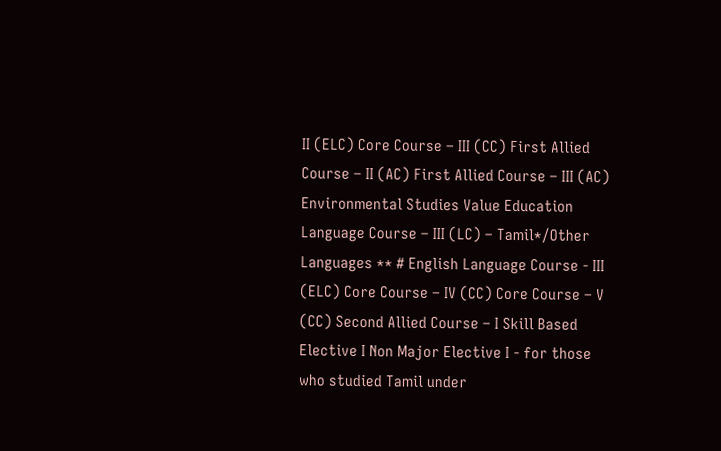II (ELC) Core Course – III (CC) First Allied Course – II (AC) First Allied Course – III (AC) Environmental Studies Value Education Language Course – III (LC) – Tamil*/Other Languages ** # English Language Course - III (ELC) Core Course – IV (CC) Core Course – V (CC) Second Allied Course – I Skill Based Elective I Non Major Elective I - for those who studied Tamil under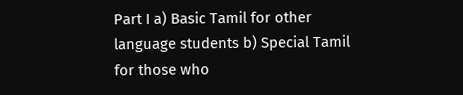Part I a) Basic Tamil for other language students b) Special Tamil for those who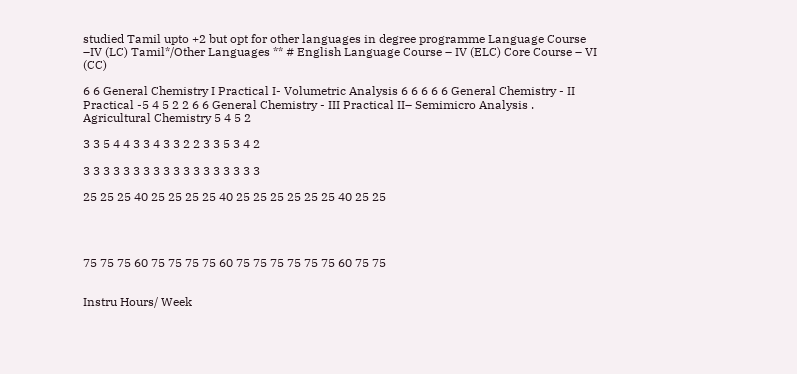studied Tamil upto +2 but opt for other languages in degree programme Language Course –IV (LC) Tamil*/Other Languages ** # English Language Course – IV (ELC) Core Course – VI (CC)

6 6 General Chemistry I Practical I- Volumetric Analysis 6 6 6 6 6 General Chemistry - II Practical -5 4 5 2 2 6 6 General Chemistry - III Practical II– Semimicro Analysis . Agricultural Chemistry 5 4 5 2

3 3 5 4 4 3 3 4 3 3 2 2 3 3 5 3 4 2

3 3 3 3 3 3 3 3 3 3 3 3 3 3 3 3 3 3

25 25 25 40 25 25 25 25 40 25 25 25 25 25 25 40 25 25




75 75 75 60 75 75 75 75 60 75 75 75 75 75 75 60 75 75


Instru Hours/ Week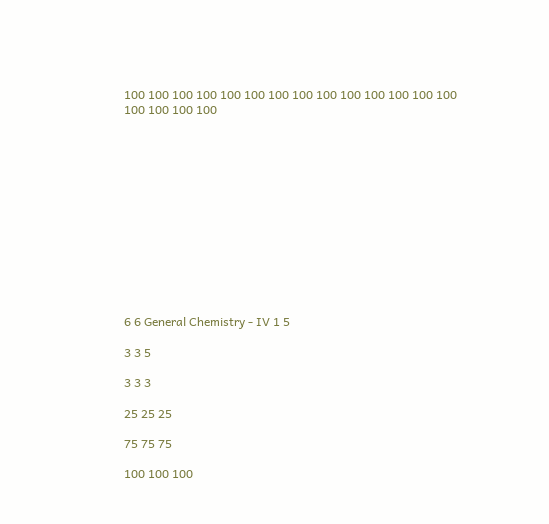100 100 100 100 100 100 100 100 100 100 100 100 100 100 100 100 100 100













6 6 General Chemistry - IV 1 5

3 3 5

3 3 3

25 25 25

75 75 75

100 100 100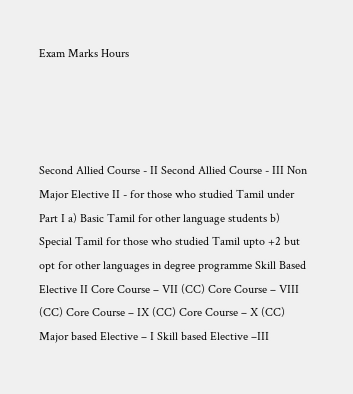Exam Marks Hours




Second Allied Course - II Second Allied Course - III Non Major Elective II - for those who studied Tamil under Part I a) Basic Tamil for other language students b) Special Tamil for those who studied Tamil upto +2 but opt for other languages in degree programme Skill Based Elective II Core Course – VII (CC) Core Course – VIII (CC) Core Course – IX (CC) Core Course – X (CC) Major based Elective – I Skill based Elective –III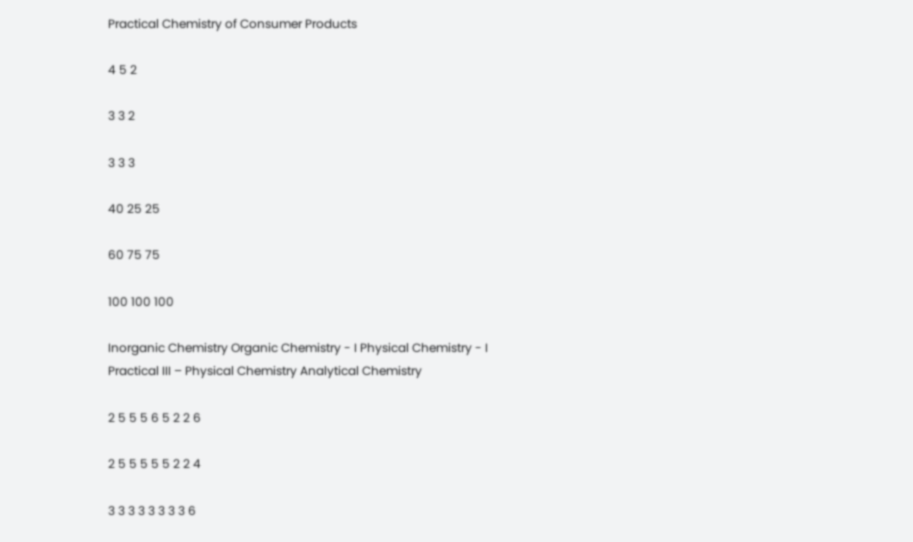Practical Chemistry of Consumer Products

4 5 2

3 3 2

3 3 3

40 25 25

60 75 75

100 100 100

Inorganic Chemistry Organic Chemistry - I Physical Chemistry - I Practical III – Physical Chemistry Analytical Chemistry

2 5 5 5 6 5 2 2 6

2 5 5 5 5 5 2 2 4

3 3 3 3 3 3 3 3 6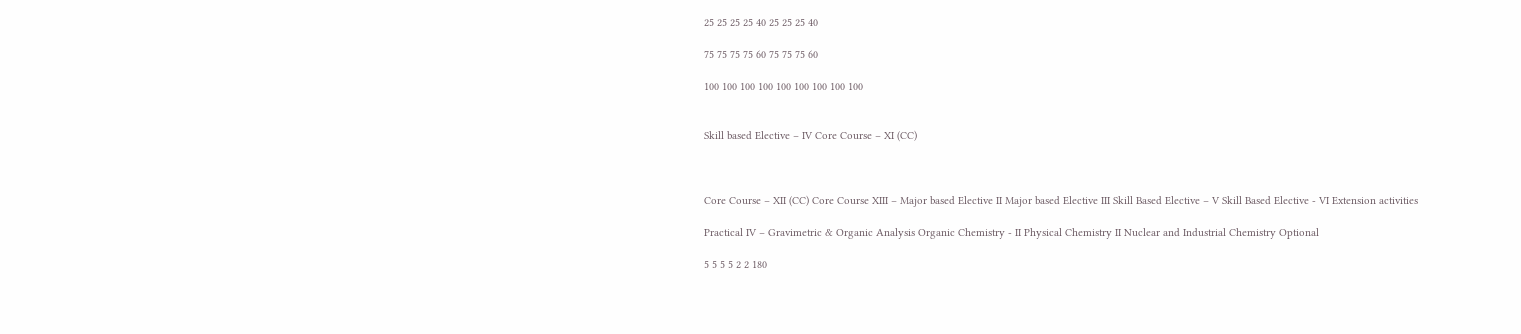25 25 25 25 40 25 25 25 40

75 75 75 75 60 75 75 75 60

100 100 100 100 100 100 100 100 100


Skill based Elective – IV Core Course – XI (CC)



Core Course – XII (CC) Core Course XIII – Major based Elective II Major based Elective III Skill Based Elective – V Skill Based Elective - VI Extension activities

Practical IV – Gravimetric & Organic Analysis Organic Chemistry - II Physical Chemistry II Nuclear and Industrial Chemistry Optional

5 5 5 5 2 2 180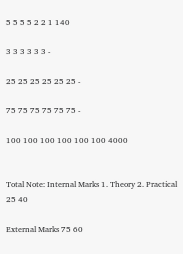5 5 5 5 2 2 1 140

3 3 3 3 3 3 -

25 25 25 25 25 25 -

75 75 75 75 75 75 -

100 100 100 100 100 100 4000


Total Note: Internal Marks 1. Theory 2. Practical 25 40

External Marks 75 60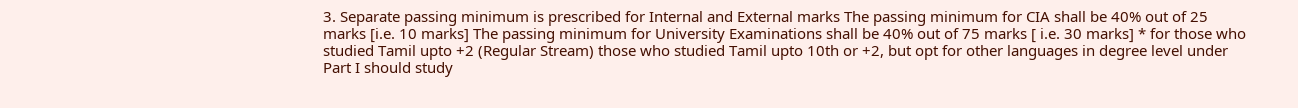3. Separate passing minimum is prescribed for Internal and External marks The passing minimum for CIA shall be 40% out of 25 marks [i.e. 10 marks] The passing minimum for University Examinations shall be 40% out of 75 marks [ i.e. 30 marks] * for those who studied Tamil upto +2 (Regular Stream) those who studied Tamil upto 10th or +2, but opt for other languages in degree level under Part I should study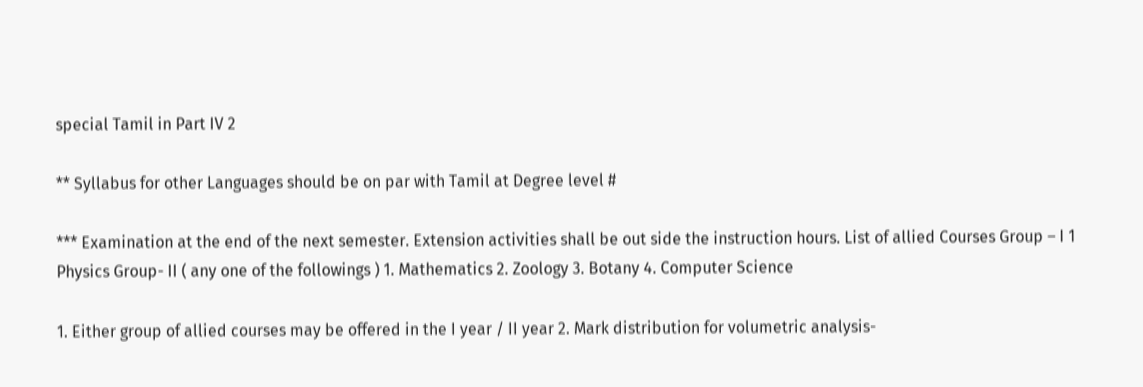special Tamil in Part IV 2

** Syllabus for other Languages should be on par with Tamil at Degree level #

*** Examination at the end of the next semester. Extension activities shall be out side the instruction hours. List of allied Courses Group – I 1 Physics Group- II ( any one of the followings ) 1. Mathematics 2. Zoology 3. Botany 4. Computer Science

1. Either group of allied courses may be offered in the I year / II year 2. Mark distribution for volumetric analysis-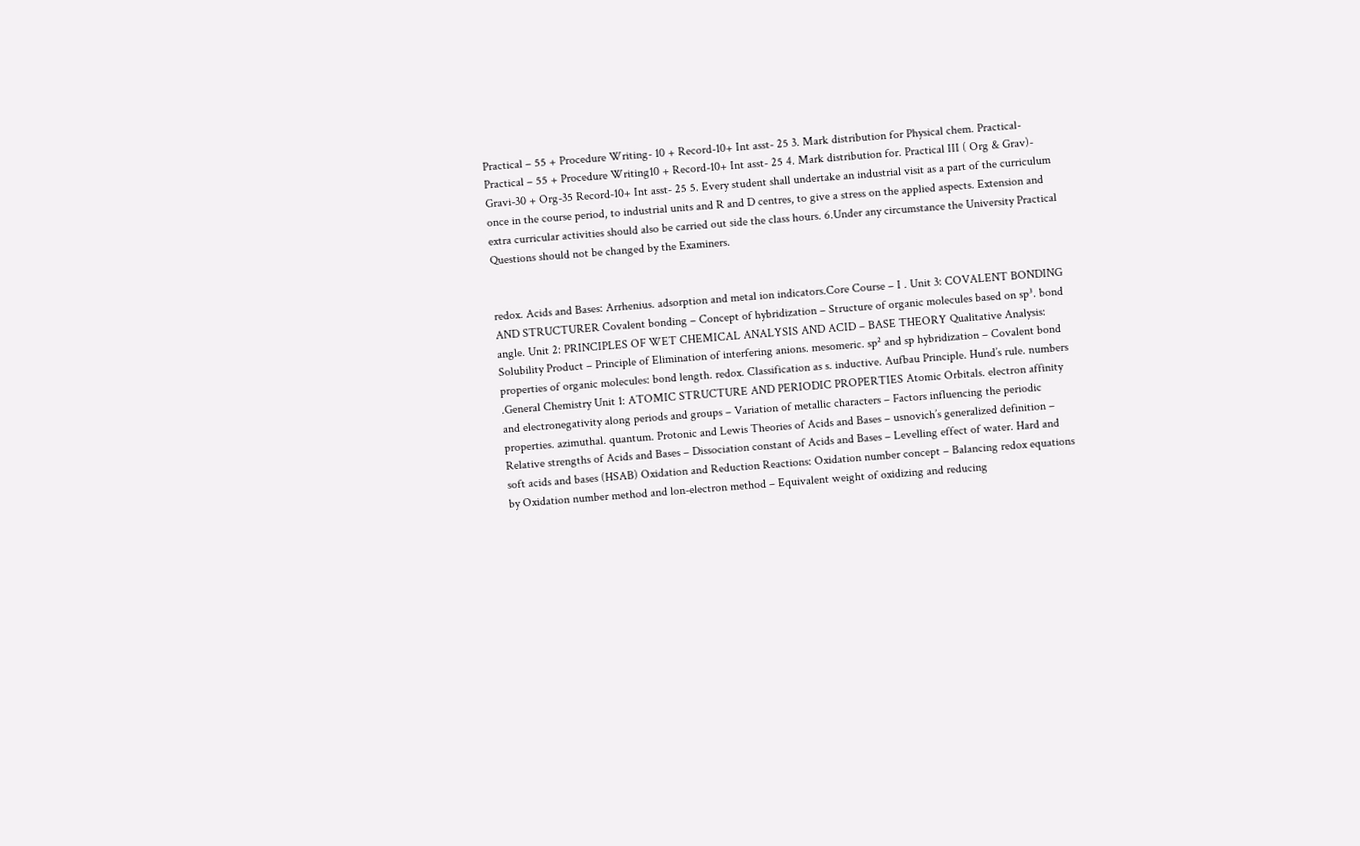Practical – 55 + Procedure Writing- 10 + Record-10+ Int asst- 25 3. Mark distribution for Physical chem. Practical- Practical – 55 + Procedure Writing10 + Record-10+ Int asst- 25 4. Mark distribution for. Practical III ( Org & Grav)- Gravi-30 + Org-35 Record-10+ Int asst- 25 5. Every student shall undertake an industrial visit as a part of the curriculum once in the course period, to industrial units and R and D centres, to give a stress on the applied aspects. Extension and extra curricular activities should also be carried out side the class hours. 6.Under any circumstance the University Practical Questions should not be changed by the Examiners.


redox. Acids and Bases: Arrhenius. adsorption and metal ion indicators.Core Course – I . Unit 3: COVALENT BONDING AND STRUCTURER Covalent bonding – Concept of hybridization – Structure of organic molecules based on sp³. bond angle. Unit 2: PRINCIPLES OF WET CHEMICAL ANALYSIS AND ACID – BASE THEORY Qualitative Analysis: Solubility Product – Principle of Elimination of interfering anions. mesomeric. sp² and sp hybridization – Covalent bond properties of organic molecules: bond length. redox. Classification as s. inductive. Aufbau Principle. Hund’s rule. numbers .General Chemistry Unit 1: ATOMIC STRUCTURE AND PERIODIC PROPERTIES Atomic Orbitals. electron affinity and electronegativity along periods and groups – Variation of metallic characters – Factors influencing the periodic properties. azimuthal. quantum. Protonic and Lewis Theories of Acids and Bases – usnovich’s generalized definition – Relative strengths of Acids and Bases – Dissociation constant of Acids and Bases – Levelling effect of water. Hard and soft acids and bases (HSAB) Oxidation and Reduction Reactions: Oxidation number concept – Balancing redox equations by Oxidation number method and lon-electron method – Equivalent weight of oxidizing and reducing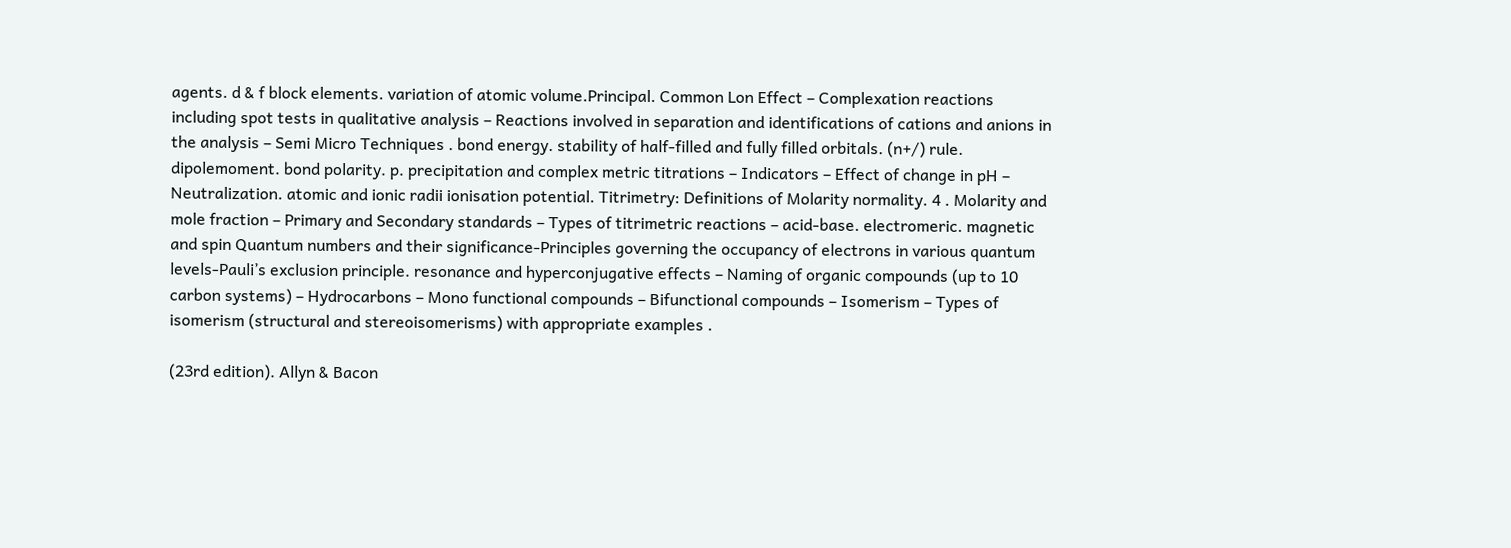agents. d & f block elements. variation of atomic volume.Principal. Common Lon Effect – Complexation reactions including spot tests in qualitative analysis – Reactions involved in separation and identifications of cations and anions in the analysis – Semi Micro Techniques . bond energy. stability of half-filled and fully filled orbitals. (n+/) rule. dipolemoment. bond polarity. p. precipitation and complex metric titrations – Indicators – Effect of change in pH – Neutralization. atomic and ionic radii ionisation potential. Titrimetry: Definitions of Molarity normality. 4 . Molarity and mole fraction – Primary and Secondary standards – Types of titrimetric reactions – acid-base. electromeric. magnetic and spin Quantum numbers and their significance-Principles governing the occupancy of electrons in various quantum levels-Pauli’s exclusion principle. resonance and hyperconjugative effects – Naming of organic compounds (up to 10 carbon systems) – Hydrocarbons – Mono functional compounds – Bifunctional compounds – Isomerism – Types of isomerism (structural and stereoisomerisms) with appropriate examples .

(23rd edition). Allyn & Bacon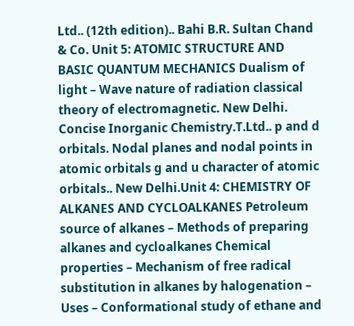Ltd.. (12th edition).. Bahi B.R. Sultan Chand & Co. Unit 5: ATOMIC STRUCTURE AND BASIC QUANTUM MECHANICS Dualism of light – Wave nature of radiation classical theory of electromagnetic. New Delhi. Concise Inorganic Chemistry.T.Ltd.. p and d orbitals. Nodal planes and nodal points in atomic orbitals g and u character of atomic orbitals.. New Delhi.Unit 4: CHEMISTRY OF ALKANES AND CYCLOALKANES Petroleum source of alkanes – Methods of preparing alkanes and cycloalkanes Chemical properties – Mechanism of free radical substitution in alkanes by halogenation – Uses – Conformational study of ethane and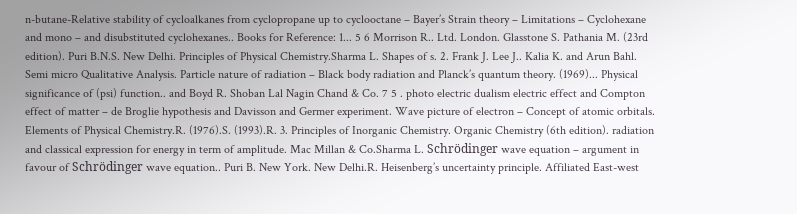n-butane-Relative stability of cycloalkanes from cyclopropane up to cyclooctane – Bayer’s Strain theory – Limitations – Cyclohexane and mono – and disubstituted cyclohexanes.. Books for Reference: 1... 5 6 Morrison R.. Ltd. London. Glasstone S. Pathania M. (23rd edition). Puri B.N.S. New Delhi. Principles of Physical Chemistry.Sharma L. Shapes of s. 2. Frank J. Lee J.. Kalia K. and Arun Bahl. Semi micro Qualitative Analysis. Particle nature of radiation – Black body radiation and Planck’s quantum theory. (1969)... Physical significance of (psi) function.. and Boyd R. Shoban Lal Nagin Chand & Co. 7 5 . photo electric dualism electric effect and Compton effect of matter – de Broglie hypothesis and Davisson and Germer experiment. Wave picture of electron – Concept of atomic orbitals. Elements of Physical Chemistry.R. (1976).S. (1993).R. 3. Principles of Inorganic Chemistry. Organic Chemistry (6th edition). radiation and classical expression for energy in term of amplitude. Mac Millan & Co.Sharma L. Schrödinger wave equation – argument in favour of Schrödinger wave equation.. Puri B. New York. New Delhi.R. Heisenberg’s uncertainty principle. Affiliated East-west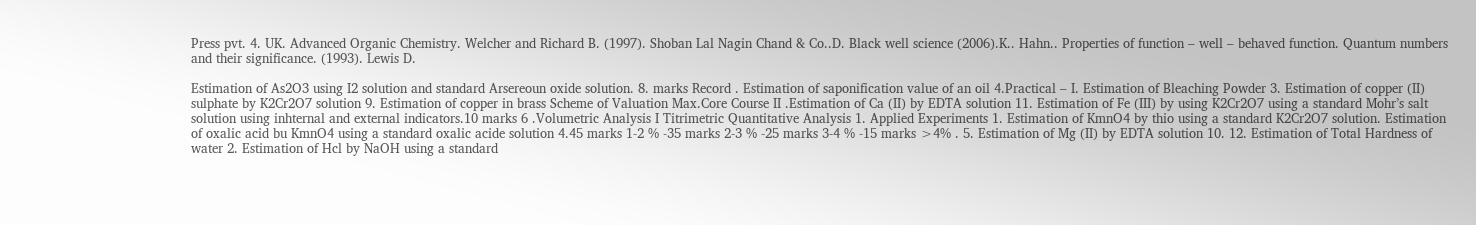Press pvt. 4. UK. Advanced Organic Chemistry. Welcher and Richard B. (1997). Shoban Lal Nagin Chand & Co..D. Black well science (2006).K.. Hahn.. Properties of function – well – behaved function. Quantum numbers and their significance. (1993). Lewis D.

Estimation of As2O3 using I2 solution and standard Arsereoun oxide solution. 8. marks Record . Estimation of saponification value of an oil 4.Practical – I. Estimation of Bleaching Powder 3. Estimation of copper (II) sulphate by K2Cr2O7 solution 9. Estimation of copper in brass Scheme of Valuation Max.Core Course II .Estimation of Ca (II) by EDTA solution 11. Estimation of Fe (III) by using K2Cr2O7 using a standard Mohr’s salt solution using inhternal and external indicators.10 marks 6 .Volumetric Analysis I Titrimetric Quantitative Analysis 1. Applied Experiments 1. Estimation of KmnO4 by thio using a standard K2Cr2O7 solution. Estimation of oxalic acid bu KmnO4 using a standard oxalic acide solution 4.45 marks 1-2 % -35 marks 2-3 % -25 marks 3-4 % -15 marks >4% . 5. Estimation of Mg (II) by EDTA solution 10. 12. Estimation of Total Hardness of water 2. Estimation of Hcl by NaOH using a standard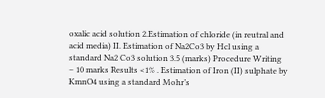oxalic acid solution 2.Estimation of chloride (in reutral and acid media) II. Estimation of Na2Co3 by Hcl using a standard Na2 Co3 solution 3.5 (marks) Procedure Writing – 10 marks Results <1% . Estimation of Iron (II) sulphate by KmnO4 using a standard Mohr’s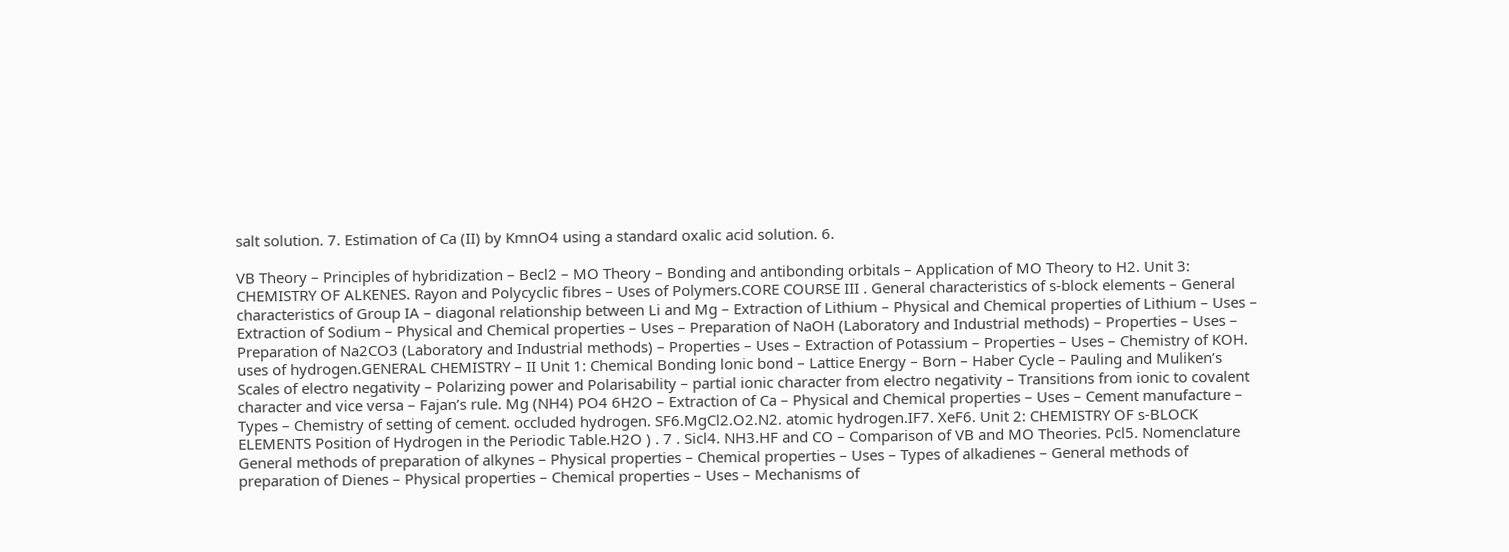salt solution. 7. Estimation of Ca (II) by KmnO4 using a standard oxalic acid solution. 6.

VB Theory – Principles of hybridization – Becl2 – MO Theory – Bonding and antibonding orbitals – Application of MO Theory to H2. Unit 3: CHEMISTRY OF ALKENES. Rayon and Polycyclic fibres – Uses of Polymers.CORE COURSE III . General characteristics of s-block elements – General characteristics of Group IA – diagonal relationship between Li and Mg – Extraction of Lithium – Physical and Chemical properties of Lithium – Uses – Extraction of Sodium – Physical and Chemical properties – Uses – Preparation of NaOH (Laboratory and Industrial methods) – Properties – Uses – Preparation of Na2CO3 (Laboratory and Industrial methods) – Properties – Uses – Extraction of Potassium – Properties – Uses – Chemistry of KOH. uses of hydrogen.GENERAL CHEMISTRY – II Unit 1: Chemical Bonding lonic bond – Lattice Energy – Born – Haber Cycle – Pauling and Muliken’s Scales of electro negativity – Polarizing power and Polarisability – partial ionic character from electro negativity – Transitions from ionic to covalent character and vice versa – Fajan’s rule. Mg (NH4) PO4 6H2O – Extraction of Ca – Physical and Chemical properties – Uses – Cement manufacture – Types – Chemistry of setting of cement. occluded hydrogen. SF6.MgCl2.O2.N2. atomic hydrogen.IF7. XeF6. Unit 2: CHEMISTRY OF s-BLOCK ELEMENTS Position of Hydrogen in the Periodic Table.H2O ) . 7 . Sicl4. NH3.HF and CO – Comparison of VB and MO Theories. Pcl5. Nomenclature General methods of preparation of alkynes – Physical properties – Chemical properties – Uses – Types of alkadienes – General methods of preparation of Dienes – Physical properties – Chemical properties – Uses – Mechanisms of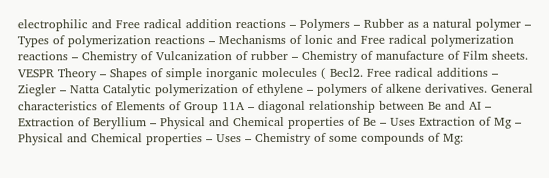electrophilic and Free radical addition reactions – Polymers – Rubber as a natural polymer – Types of polymerization reactions – Mechanisms of lonic and Free radical polymerization reactions – Chemistry of Vulcanization of rubber – Chemistry of manufacture of Film sheets. VESPR Theory – Shapes of simple inorganic molecules ( Becl2. Free radical additions – Ziegler – Natta Catalytic polymerization of ethylene – polymers of alkene derivatives. General characteristics of Elements of Group 11A – diagonal relationship between Be and AI – Extraction of Beryllium – Physical and Chemical properties of Be – Uses Extraction of Mg – Physical and Chemical properties – Uses – Chemistry of some compounds of Mg: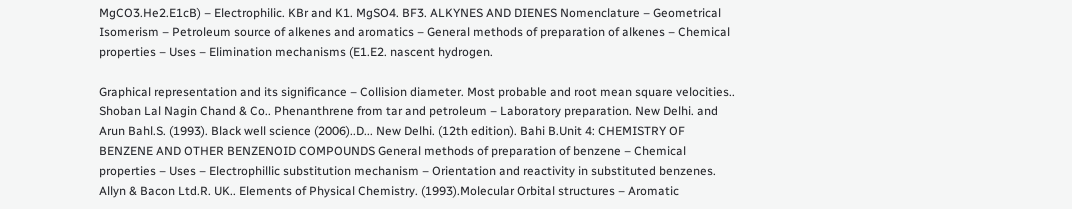MgCO3.He2.E1cB) – Electrophilic. KBr and K1. MgSO4. BF3. ALKYNES AND DIENES Nomenclature – Geometrical Isomerism – Petroleum source of alkenes and aromatics – General methods of preparation of alkenes – Chemical properties – Uses – Elimination mechanisms (E1.E2. nascent hydrogen.

Graphical representation and its significance – Collision diameter. Most probable and root mean square velocities.. Shoban Lal Nagin Chand & Co.. Phenanthrene from tar and petroleum – Laboratory preparation. New Delhi. and Arun Bahl.S. (1993). Black well science (2006)..D... New Delhi. (12th edition). Bahi B.Unit 4: CHEMISTRY OF BENZENE AND OTHER BENZENOID COMPOUNDS General methods of preparation of benzene – Chemical properties – Uses – Electrophillic substitution mechanism – Orientation and reactivity in substituted benzenes. Allyn & Bacon Ltd.R. UK.. Elements of Physical Chemistry. (1993).Molecular Orbital structures – Aromatic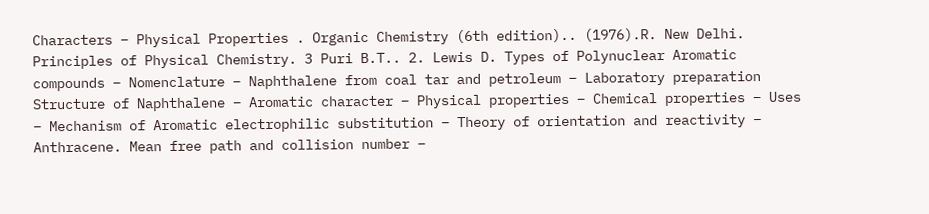Characters – Physical Properties . Organic Chemistry (6th edition).. (1976).R. New Delhi. Principles of Physical Chemistry. 3 Puri B.T.. 2. Lewis D. Types of Polynuclear Aromatic compounds – Nomenclature – Naphthalene from coal tar and petroleum – Laboratory preparation Structure of Naphthalene – Aromatic character – Physical properties – Chemical properties – Uses – Mechanism of Aromatic electrophilic substitution – Theory of orientation and reactivity – Anthracene. Mean free path and collision number –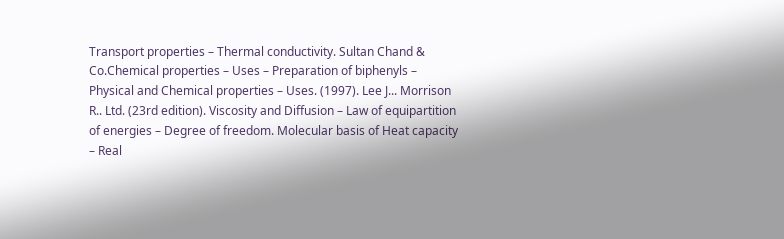Transport properties – Thermal conductivity. Sultan Chand & Co.Chemical properties – Uses – Preparation of biphenyls – Physical and Chemical properties – Uses. (1997). Lee J... Morrison R.. Ltd. (23rd edition). Viscosity and Diffusion – Law of equipartition of energies – Degree of freedom. Molecular basis of Heat capacity – Real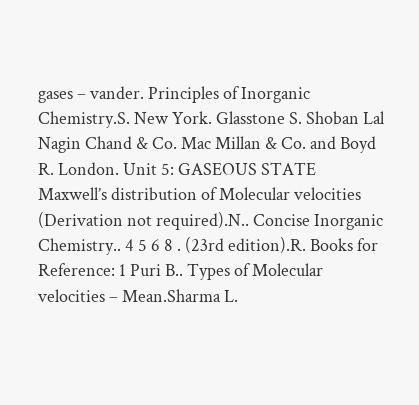gases – vander. Principles of Inorganic Chemistry.S. New York. Glasstone S. Shoban Lal Nagin Chand & Co. Mac Millan & Co. and Boyd R. London. Unit 5: GASEOUS STATE Maxwell’s distribution of Molecular velocities (Derivation not required).N.. Concise Inorganic Chemistry.. 4 5 6 8 . (23rd edition).R. Books for Reference: 1 Puri B.. Types of Molecular velocities – Mean.Sharma L.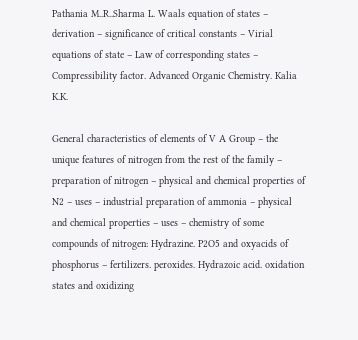Pathania M..R..Sharma L. Waals equation of states – derivation – significance of critical constants – Virial equations of state – Law of corresponding states – Compressibility factor. Advanced Organic Chemistry. Kalia K.K.

General characteristics of elements of V A Group – the unique features of nitrogen from the rest of the family – preparation of nitrogen – physical and chemical properties of N2 – uses – industrial preparation of ammonia – physical and chemical properties – uses – chemistry of some compounds of nitrogen: Hydrazine. P2O5 and oxyacids of phosphorus – fertilizers. peroxides. Hydrazoic acid. oxidation states and oxidizing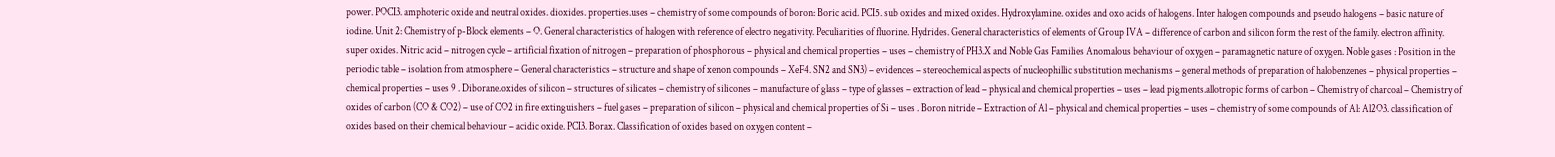power. POCI3. amphoteric oxide and neutral oxides. dioxides. properties.uses – chemistry of some compounds of boron: Boric acid. PCI5. sub oxides and mixed oxides. Hydroxylamine. oxides and oxo acids of halogens. Inter halogen compounds and pseudo halogens – basic nature of iodine. Unit 2: Chemistry of p-Block elements – O. General characteristics of halogen with reference of electro negativity. Peculiarities of fluorine. Hydrides. General characteristics of elements of Group IVA – difference of carbon and silicon form the rest of the family. electron affinity. super oxides. Nitric acid – nitrogen cycle – artificial fixation of nitrogen – preparation of phosphorous – physical and chemical properties – uses – chemistry of PH3.X and Noble Gas Families Anomalous behaviour of oxygen – paramagnetic nature of oxygen. Noble gases : Position in the periodic table – isolation from atmosphere – General characteristics – structure and shape of xenon compounds – XeF4. SN2 and SN3) – evidences – stereochemical aspects of nucleophillic substitution mechanisms – general methods of preparation of halobenzenes – physical properties – chemical properties – uses 9 . Diborane.oxides of silicon – structures of silicates – chemistry of silicones – manufacture of glass – type of glasses – extraction of lead – physical and chemical properties – uses – lead pigments.allotropic forms of carbon – Chemistry of charcoal – Chemistry of oxides of carbon (CO & CO2) – use of CO2 in fire extinguishers – fuel gases – preparation of silicon – physical and chemical properties of Si – uses . Boron nitride – Extraction of Al – physical and chemical properties – uses – chemistry of some compounds of Al: Al2O3. classification of oxides based on their chemical behaviour – acidic oxide. PCI3. Borax. Classification of oxides based on oxygen content –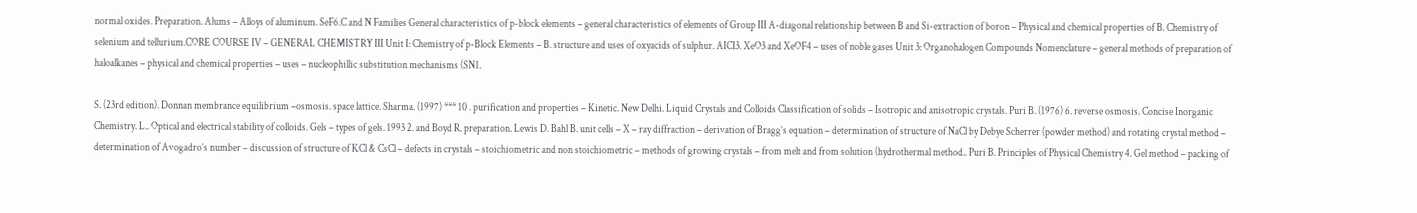normal oxides. Preparation. Alums – Alloys of aluminum. SeF6.C and N Families General characteristics of p-block elements – general characteristics of elements of Group III A-diagonal relationship between B and Si-extraction of boron – Physical and chemical properties of B. Chemistry of selenium and tellurium.CORE COURSE IV – GENERAL CHEMISTRY III Unit I: Chemistry of p-Block Elements – B. structure and uses of oxyacids of sulphur. AICI3. XeO3 and XeOF4 – uses of noble gases Unit 3: Organohalogen Compounds Nomenclature – general methods of preparation of haloalkanes – physical and chemical properties – uses – nucleophillic substitution mechanisms (SN1.

S. (23rd edition). Donnan membrance equilibrium –osmosis. space lattice. Sharma. (1997) *** 10 . purification and properties – Kinetic. New Delhi. Liquid Crystals and Colloids Classification of solids – Isotropic and anisotropic crystals. Puri B. (1976) 6. reverse osmosis. Concise Inorganic Chemistry. L.. Optical and electrical stability of colloids. Gels – types of gels. 1993 2. and Boyd R. preparation. Lewis D. Bahl B. unit cells – X – ray diffraction – derivation of Bragg’s equation – determination of structure of NaCl by Debye Scherrer (powder method) and rotating crystal method – determination of Avogadro’s number – discussion of structure of KCl & CsCl – defects in crystals – stoichiometric and non stoichiometric – methods of growing crystals – from melt and from solution (hydrothermal method.. Puri B. Principles of Physical Chemistry 4. Gel method – packing of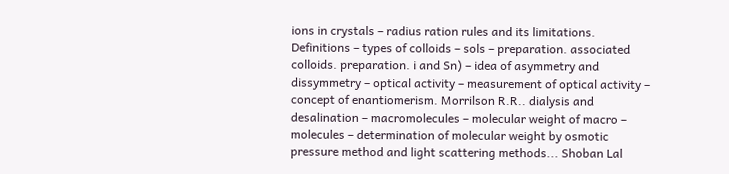ions in crystals – radius ration rules and its limitations. Definitions – types of colloids – sols – preparation. associated colloids. preparation. i and Sn) – idea of asymmetry and dissymmetry – optical activity – measurement of optical activity – concept of enantiomerism. Morrilson R.R.. dialysis and desalination – macromolecules – molecular weight of macro – molecules – determination of molecular weight by osmotic pressure method and light scattering methods... Shoban Lal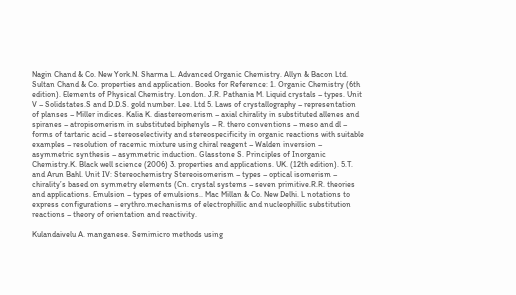Nagin Chand & Co. New York.N. Sharma L. Advanced Organic Chemistry. Allyn & Bacon Ltd. Sultan Chand & Co. properties and application. Books for Reference: 1. Organic Chemistry (6th edition). Elements of Physical Chemistry. London. J.R. Pathania M. Liquid crystals – types. Unit V – Solidstates.S and D.D.S. gold number. Lee. Ltd 5. Laws of crystallography – representation of planses – Miller indices. Kalia K. diastereomerism – axial chirality in substituted allenes and spiranes – atropisomerism in substituted biphenyls – R. thero conventions – meso and dl – forms of tartaric acid – stereoselectivity and stereospecificity in organic reactions with suitable examples – resolution of racemic mixture using chiral reagent – Walden inversion – asymmetric synthesis – asymmetric induction. Glasstone S. Principles of Inorganic Chemistry.K. Black well science (2006) 3. properties and applications. UK. (12th edition). 5.T. and Arun Bahl. Unit IV: Stereochemistry Stereoisomerism – types – optical isomerism – chirality’s based on symmetry elements (Cn. crystal systems – seven primitive.R.R. theories and applications. Emulsion – types of emulsions.. Mac Millan & Co. New Delhi. L notations to express configurations – erythro.mechanisms of electrophillic and nucleophillic substitution reactions – theory of orientation and reactivity.

Kulandaivelu A. manganese. Semimicro methods using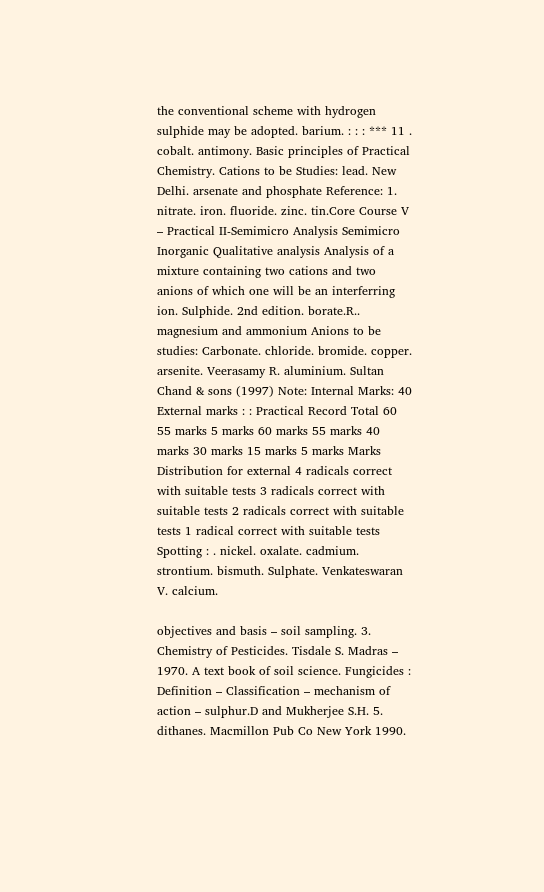the conventional scheme with hydrogen sulphide may be adopted. barium. : : : *** 11 . cobalt. antimony. Basic principles of Practical Chemistry. Cations to be Studies: lead. New Delhi. arsenate and phosphate Reference: 1. nitrate. iron. fluoride. zinc. tin.Core Course V – Practical II-Semimicro Analysis Semimicro Inorganic Qualitative analysis Analysis of a mixture containing two cations and two anions of which one will be an interferring ion. Sulphide. 2nd edition. borate.R.. magnesium and ammonium Anions to be studies: Carbonate. chloride. bromide. copper. arsenite. Veerasamy R. aluminium. Sultan Chand & sons (1997) Note: Internal Marks: 40 External marks : : Practical Record Total 60 55 marks 5 marks 60 marks 55 marks 40 marks 30 marks 15 marks 5 marks Marks Distribution for external 4 radicals correct with suitable tests 3 radicals correct with suitable tests 2 radicals correct with suitable tests 1 radical correct with suitable tests Spotting : . nickel. oxalate. cadmium. strontium. bismuth. Sulphate. Venkateswaran V. calcium.

objectives and basis – soil sampling. 3. Chemistry of Pesticides. Tisdale S. Madras – 1970. A text book of soil science. Fungicides : Definition – Classification – mechanism of action – sulphur.D and Mukherjee S.H. 5. dithanes. Macmillon Pub Co New York 1990.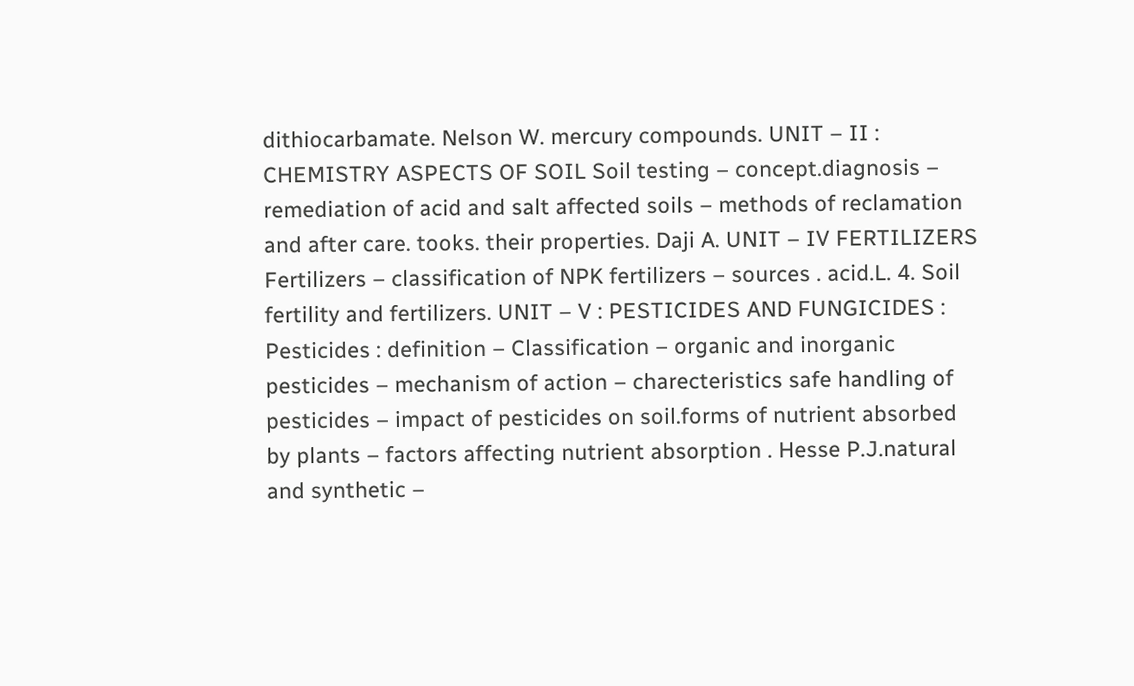dithiocarbamate. Nelson W. mercury compounds. UNIT – II : CHEMISTRY ASPECTS OF SOIL Soil testing – concept.diagnosis – remediation of acid and salt affected soils – methods of reclamation and after care. tooks. their properties. Daji A. UNIT – IV FERTILIZERS Fertilizers – classification of NPK fertilizers – sources . acid.L. 4. Soil fertility and fertilizers. UNIT – V : PESTICIDES AND FUNGICIDES : Pesticides : definition – Classification – organic and inorganic pesticides – mechanism of action – charecteristics safe handling of pesticides – impact of pesticides on soil.forms of nutrient absorbed by plants – factors affecting nutrient absorption . Hesse P.J.natural and synthetic –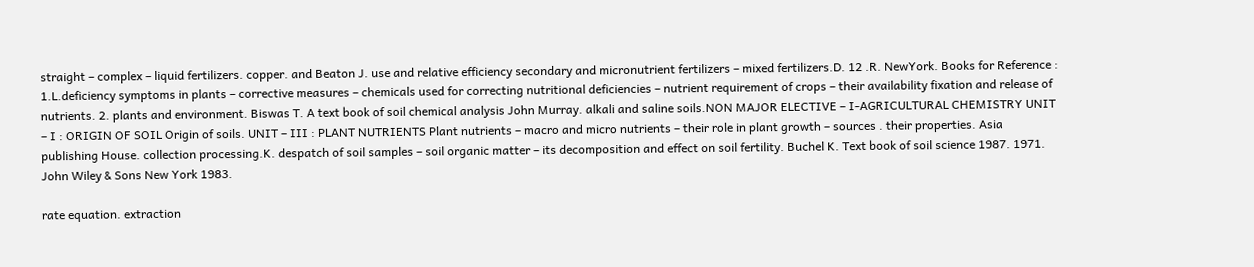straight – complex – liquid fertilizers. copper. and Beaton J. use and relative efficiency secondary and micronutrient fertilizers – mixed fertilizers.D. 12 .R. NewYork. Books for Reference : 1.L.deficiency symptoms in plants – corrective measures – chemicals used for correcting nutritional deficiencies – nutrient requirement of crops – their availability fixation and release of nutrients. 2. plants and environment. Biswas T. A text book of soil chemical analysis John Murray. alkali and saline soils.NON MAJOR ELECTIVE – I-AGRICULTURAL CHEMISTRY UNIT – I : ORIGIN OF SOIL Origin of soils. UNIT – III : PLANT NUTRIENTS Plant nutrients – macro and micro nutrients – their role in plant growth – sources . their properties. Asia publishing House. collection processing.K. despatch of soil samples – soil organic matter – its decomposition and effect on soil fertility. Buchel K. Text book of soil science 1987. 1971. John Wiley & Sons New York 1983.

rate equation. extraction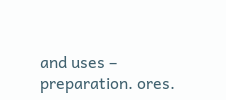and uses – preparation. ores.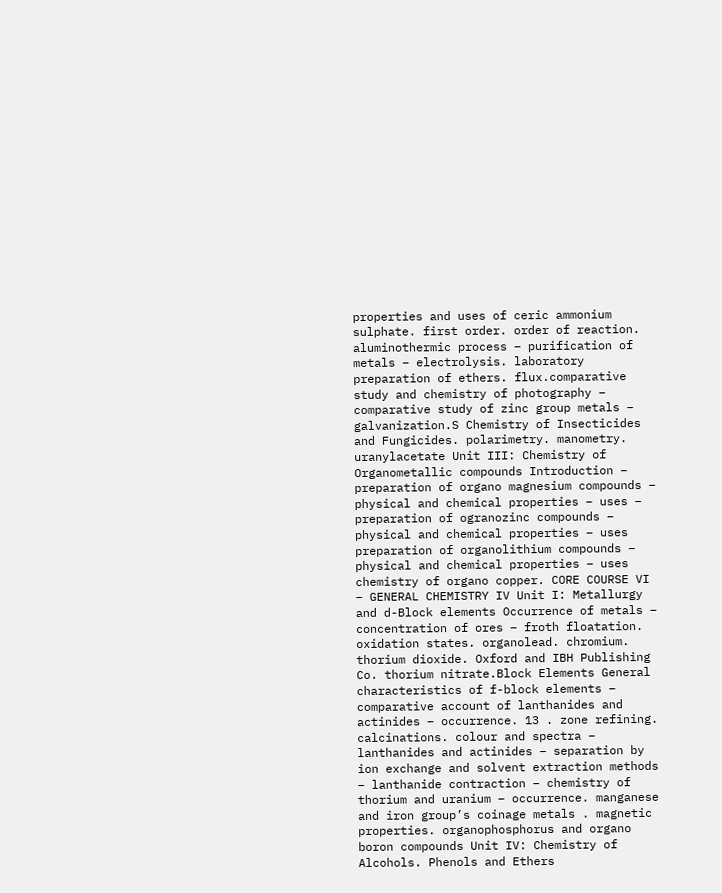properties and uses of ceric ammonium sulphate. first order. order of reaction. aluminothermic process – purification of metals – electrolysis. laboratory preparation of ethers. flux.comparative study and chemistry of photography – comparative study of zinc group metals – galvanization.S Chemistry of Insecticides and Fungicides. polarimetry. manometry. uranylacetate Unit III: Chemistry of Organometallic compounds Introduction – preparation of organo magnesium compounds – physical and chemical properties – uses – preparation of ogranozinc compounds – physical and chemical properties – uses preparation of organolithium compounds – physical and chemical properties – uses chemistry of organo copper. CORE COURSE VI – GENERAL CHEMISTRY IV Unit I: Metallurgy and d-Block elements Occurrence of metals – concentration of ores – froth floatation. oxidation states. organolead. chromium. thorium dioxide. Oxford and IBH Publishing Co. thorium nitrate.Block Elements General characteristics of f-block elements – comparative account of lanthanides and actinides – occurrence. 13 . zone refining. calcinations. colour and spectra – lanthanides and actinides – separation by ion exchange and solvent extraction methods – lanthanide contraction – chemistry of thorium and uranium – occurrence. manganese and iron group’s coinage metals . magnetic properties. organophosphorus and organo boron compounds Unit IV: Chemistry of Alcohols. Phenols and Ethers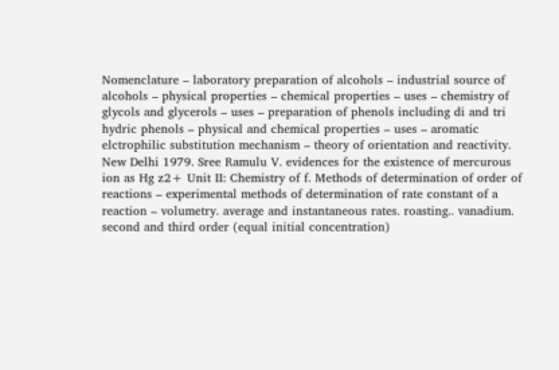Nomenclature – laboratory preparation of alcohols – industrial source of alcohols – physical properties – chemical properties – uses – chemistry of glycols and glycerols – uses – preparation of phenols including di and tri hydric phenols – physical and chemical properties – uses – aromatic elctrophilic substitution mechanism – theory of orientation and reactivity. New Delhi 1979. Sree Ramulu V. evidences for the existence of mercurous ion as Hg z2+ Unit II: Chemistry of f. Methods of determination of order of reactions – experimental methods of determination of rate constant of a reaction – volumetry. average and instantaneous rates. roasting.. vanadium. second and third order (equal initial concentration)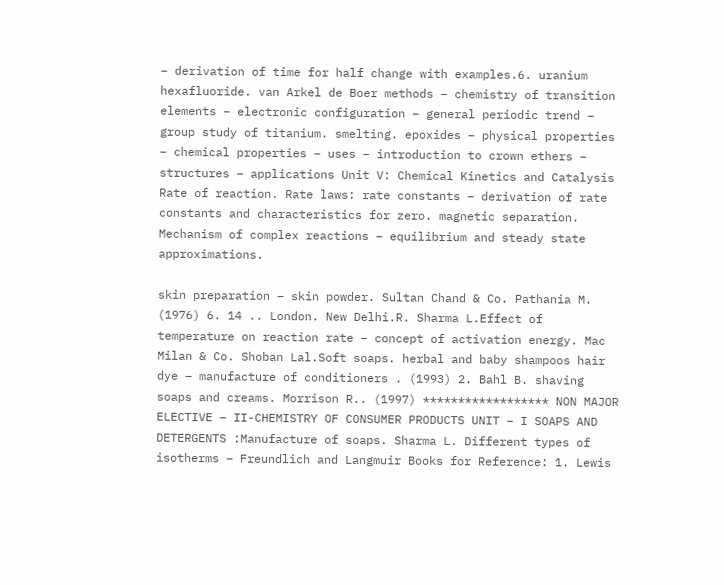– derivation of time for half change with examples.6. uranium hexafluoride. van Arkel de Boer methods – chemistry of transition elements – electronic configuration – general periodic trend – group study of titanium. smelting. epoxides – physical properties – chemical properties – uses – introduction to crown ethers – structures – applications Unit V: Chemical Kinetics and Catalysis Rate of reaction. Rate laws: rate constants – derivation of rate constants and characteristics for zero. magnetic separation. Mechanism of complex reactions – equilibrium and steady state approximations.

skin preparation – skin powder. Sultan Chand & Co. Pathania M. (1976) 6. 14 .. London. New Delhi.R. Sharma L.Effect of temperature on reaction rate – concept of activation energy. Mac Milan & Co. Shoban Lal.Soft soaps. herbal and baby shampoos hair dye – manufacture of conditioners . (1993) 2. Bahl B. shaving soaps and creams. Morrison R.. (1997) ****************** NON MAJOR ELECTIVE – II-CHEMISTRY OF CONSUMER PRODUCTS UNIT – I SOAPS AND DETERGENTS :Manufacture of soaps. Sharma L. Different types of isotherms – Freundlich and Langmuir Books for Reference: 1. Lewis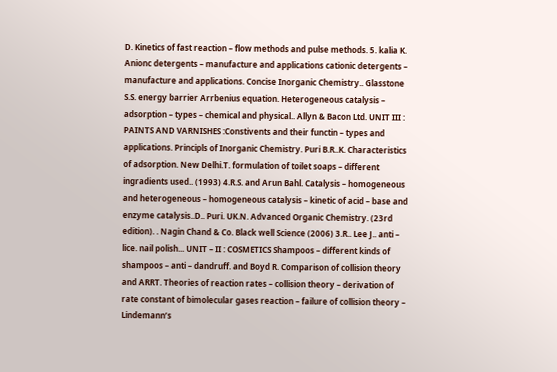D. Kinetics of fast reaction – flow methods and pulse methods. 5. kalia K. Anionc detergents – manufacture and applications cationic detergents – manufacture and applications. Concise Inorganic Chemistry.. Glasstone S.S. energy barrier Arrbenius equation. Heterogeneous catalysis – adsorption – types – chemical and physical.. Allyn & Bacon Ltd. UNIT III : PAINTS AND VARNISHES :Constivents and their functin – types and applications. Principls of Inorganic Chemistry. Puri B.R..K. Characteristics of adsorption. New Delhi.T. formulation of toilet soaps – different ingradients used.. (1993) 4.R.S. and Arun Bahl. Catalysis – homogeneous and heterogeneous – homogeneous catalysis – kinetic of acid – base and enzyme catalysis..D.. Puri. UK.N. Advanced Organic Chemistry. (23rd edition). . Nagin Chand & Co. Black well Science (2006) 3.R.. Lee J.. anti – lice. nail polish... UNIT – II : COSMETICS Shampoos – different kinds of shampoos – anti – dandruff. and Boyd R. Comparison of collision theory and ARRT. Theories of reaction rates – collision theory – derivation of rate constant of bimolecular gases reaction – failure of collision theory – Lindemann’s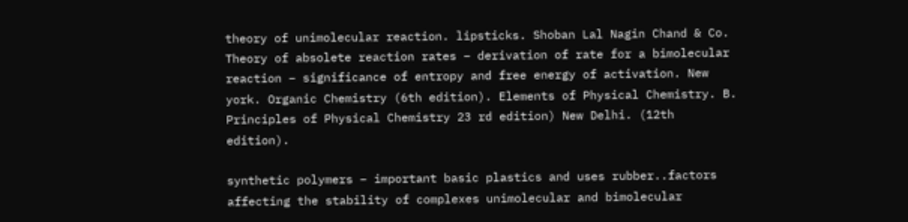theory of unimolecular reaction. lipsticks. Shoban Lal Nagin Chand & Co. Theory of absolete reaction rates – derivation of rate for a bimolecular reaction – significance of entropy and free energy of activation. New york. Organic Chemistry (6th edition). Elements of Physical Chemistry. B. Principles of Physical Chemistry 23 rd edition) New Delhi. (12th edition).

synthetic polymers – important basic plastics and uses rubber..factors affecting the stability of complexes unimolecular and bimolecular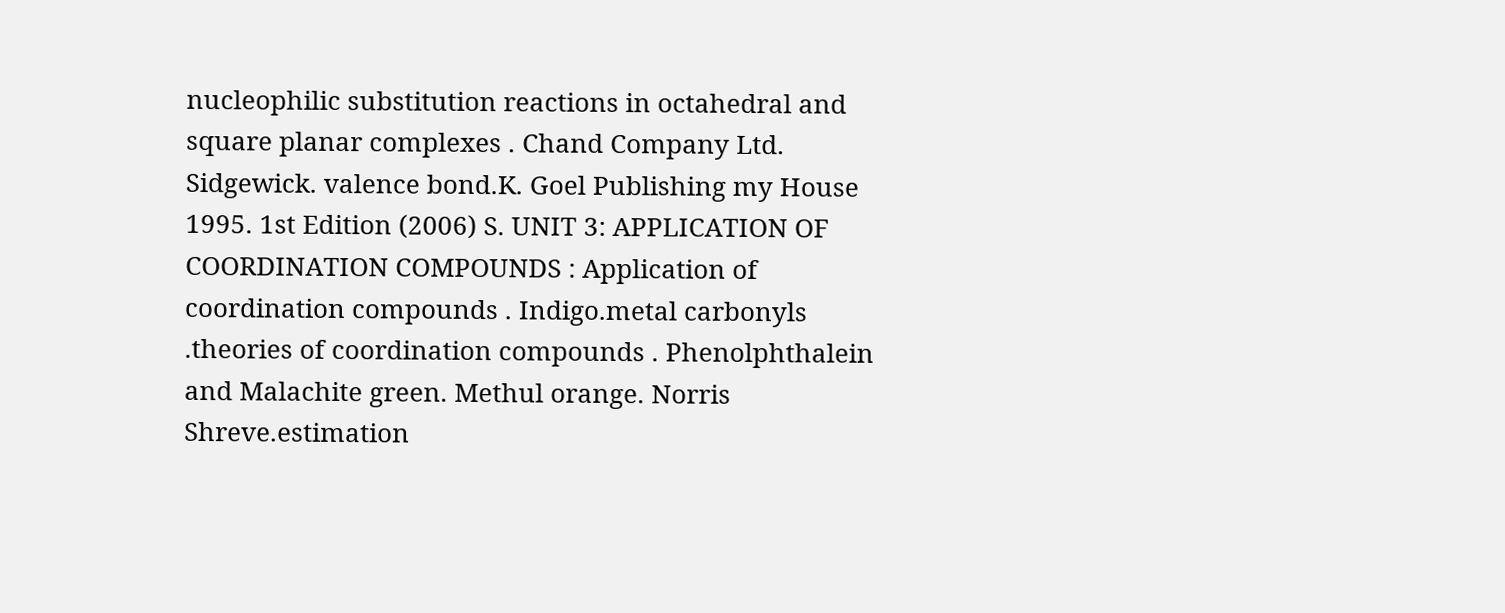nucleophilic substitution reactions in octahedral and square planar complexes . Chand Company Ltd. Sidgewick. valence bond.K. Goel Publishing my House 1995. 1st Edition (2006) S. UNIT 3: APPLICATION OF COORDINATION COMPOUNDS : Application of coordination compounds . Indigo.metal carbonyls .theories of coordination compounds . Phenolphthalein and Malachite green. Methul orange. Norris Shreve.estimation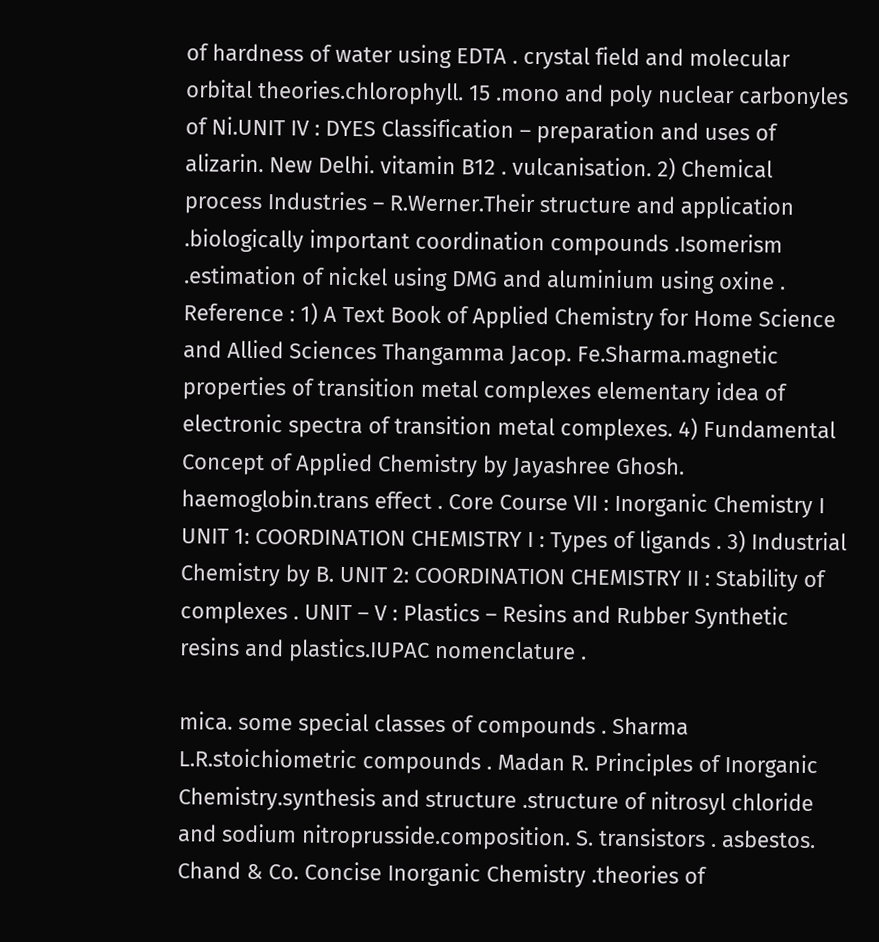of hardness of water using EDTA . crystal field and molecular orbital theories.chlorophyll. 15 .mono and poly nuclear carbonyles of Ni.UNIT IV : DYES Classification – preparation and uses of alizarin. New Delhi. vitamin B12 . vulcanisation. 2) Chemical process Industries – R.Werner.Their structure and application .biologically important coordination compounds .Isomerism .estimation of nickel using DMG and aluminium using oxine . Reference : 1) A Text Book of Applied Chemistry for Home Science and Allied Sciences Thangamma Jacop. Fe.Sharma.magnetic properties of transition metal complexes elementary idea of electronic spectra of transition metal complexes. 4) Fundamental Concept of Applied Chemistry by Jayashree Ghosh. haemoglobin.trans effect . Core Course VII : Inorganic Chemistry I UNIT 1: COORDINATION CHEMISTRY I : Types of ligands . 3) Industrial Chemistry by B. UNIT 2: COORDINATION CHEMISTRY II : Stability of complexes . UNIT – V : Plastics – Resins and Rubber Synthetic resins and plastics.IUPAC nomenclature .

mica. some special classes of compounds . Sharma L.R.stoichiometric compounds . Madan R. Principles of Inorganic Chemistry.synthesis and structure .structure of nitrosyl chloride and sodium nitroprusside.composition. S. transistors . asbestos. Chand & Co. Concise Inorganic Chemistry .theories of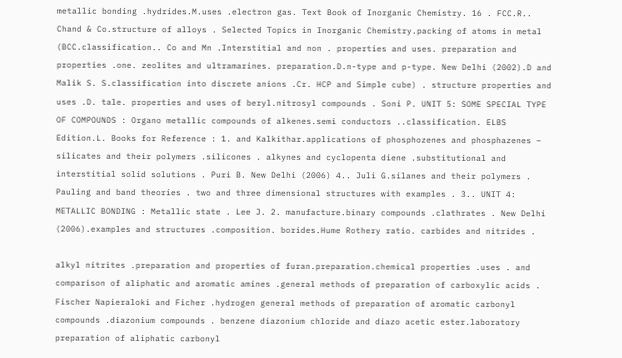metallic bonding .hydrides.M.uses .electron gas. Text Book of Inorganic Chemistry. 16 . FCC.R.. Chand & Co.structure of alloys . Selected Topics in Inorganic Chemistry.packing of atoms in metal (BCC.classification.. Co and Mn .Interstitial and non . properties and uses. preparation and properties .one. zeolites and ultramarines. preparation.D.n-type and p-type. New Delhi (2002).D and Malik S. S.classification into discrete anions .Cr. HCP and Simple cube) . structure properties and uses .D. tale. properties and uses of beryl.nitrosyl compounds . Soni P. UNIT 5: SOME SPECIAL TYPE OF COMPOUNDS : Organo metallic compounds of alkenes.semi conductors ..classification. ELBS Edition.L. Books for Reference : 1. and Kalkithar.applications of phosphozenes and phosphazenes – silicates and their polymers .silicones . alkynes and cyclopenta diene .substitutional and interstitial solid solutions . Puri B. New Delhi (2006) 4.. Juli G.silanes and their polymers . Pauling and band theories . two and three dimensional structures with examples . 3.. UNIT 4: METALLIC BONDING : Metallic state . Lee J. 2. manufacture.binary compounds .clathrates . New Delhi (2006).examples and structures .composition. borides.Hume Rothery ratio. carbides and nitrides .

alkyl nitrites .preparation and properties of furan.preparation.chemical properties .uses . and comparison of aliphatic and aromatic amines .general methods of preparation of carboxylic acids . Fischer Napieraloki and Ficher .hydrogen general methods of preparation of aromatic carbonyl compounds .diazonium compounds . benzene diazonium chloride and diazo acetic ester.laboratory preparation of aliphatic carbonyl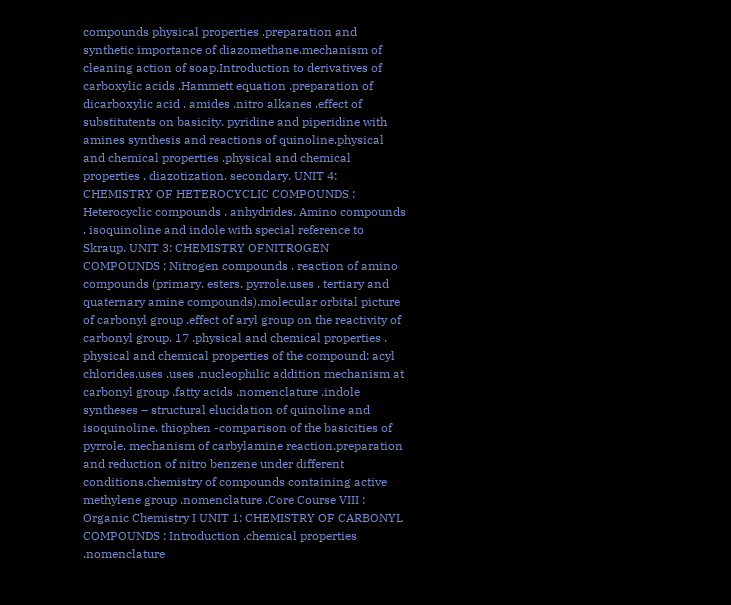compounds physical properties .preparation and synthetic importance of diazomethane.mechanism of cleaning action of soap.Introduction to derivatives of carboxylic acids .Hammett equation .preparation of dicarboxylic acid . amides .nitro alkanes .effect of substitutents on basicity. pyridine and piperidine with amines synthesis and reactions of quinoline.physical and chemical properties .physical and chemical properties . diazotization. secondary. UNIT 4: CHEMISTRY OF HETEROCYCLIC COMPOUNDS : Heterocyclic compounds . anhydrides. Amino compounds . isoquinoline and indole with special reference to Skraup. UNIT 3: CHEMISTRY OFNITROGEN COMPOUNDS : Nitrogen compounds . reaction of amino compounds (primary. esters. pyrrole.uses . tertiary and quaternary amine compounds).molecular orbital picture of carbonyl group .effect of aryl group on the reactivity of carbonyl group. 17 .physical and chemical properties . physical and chemical properties of the compound: acyl chlorides.uses .uses .nucleophilic addition mechanism at carbonyl group .fatty acids .nomenclature .indole syntheses – structural elucidation of quinoline and isoquinoline. thiophen -comparison of the basicities of pyrrole. mechanism of carbylamine reaction.preparation and reduction of nitro benzene under different conditions.chemistry of compounds containing active methylene group .nomenclature .Core Course VIII : Organic Chemistry I UNIT 1: CHEMISTRY OF CARBONYL COMPOUNDS : Introduction .chemical properties .nomenclature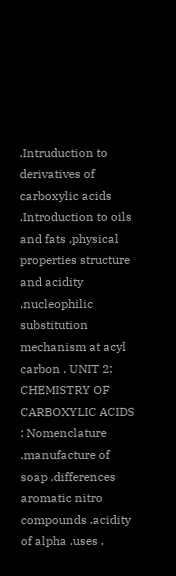.Intruduction to derivatives of carboxylic acids .Introduction to oils and fats .physical properties structure and acidity .nucleophilic substitution mechanism at acyl carbon . UNIT 2: CHEMISTRY OF CARBOXYLIC ACIDS : Nomenclature .manufacture of soap .differences aromatic nitro compounds .acidity of alpha .uses .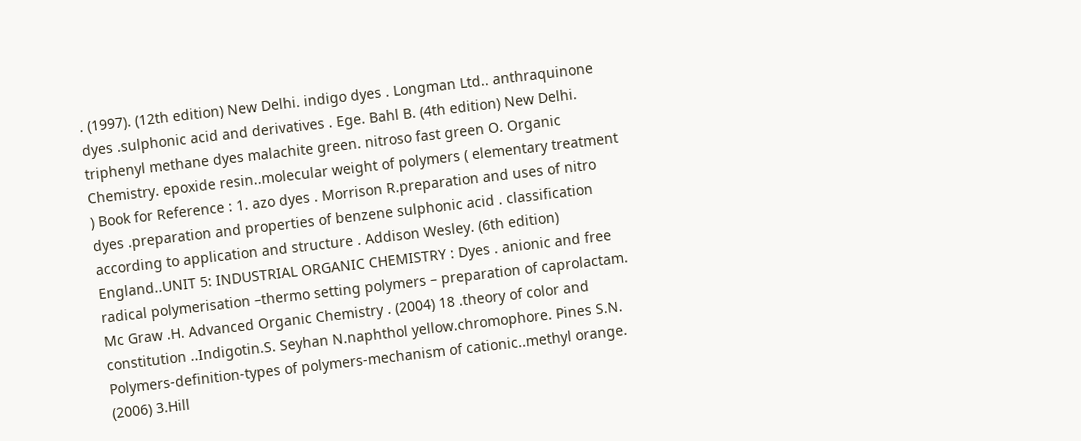. (1997). (12th edition) New Delhi. indigo dyes . Longman Ltd.. anthraquinone dyes .sulphonic acid and derivatives . Ege. Bahl B. (4th edition) New Delhi. triphenyl methane dyes malachite green. nitroso fast green O. Organic Chemistry. epoxide resin..molecular weight of polymers ( elementary treatment ) Book for Reference : 1. azo dyes . Morrison R.preparation and uses of nitro dyes .preparation and properties of benzene sulphonic acid . classification according to application and structure . Addison Wesley. (6th edition) England..UNIT 5: INDUSTRIAL ORGANIC CHEMISTRY : Dyes . anionic and free radical polymerisation –thermo setting polymers – preparation of caprolactam. Mc Graw .H. Advanced Organic Chemistry . (2004) 18 .theory of color and constitution ..Indigotin.S. Seyhan N.naphthol yellow.chromophore. Pines S.N. Polymers-definition-types of polymers-mechanism of cationic..methyl orange. (2006) 3.Hill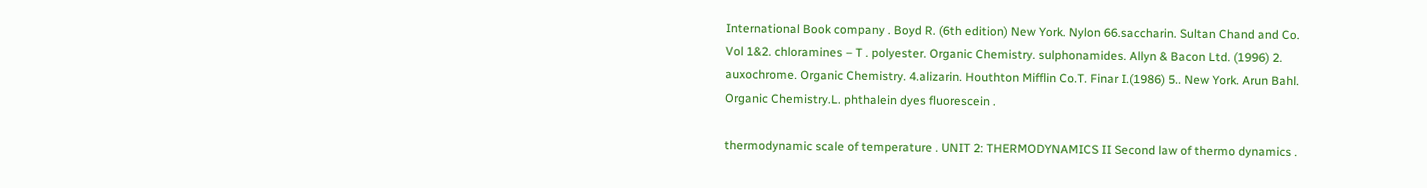International Book company . Boyd R. (6th edition) New York. Nylon 66.saccharin. Sultan Chand and Co. Vol 1&2. chloramines – T . polyester. Organic Chemistry. sulphonamides. Allyn & Bacon Ltd. (1996) 2. auxochrome. Organic Chemistry. 4.alizarin. Houthton Mifflin Co.T. Finar I.(1986) 5.. New York. Arun Bahl. Organic Chemistry.L. phthalein dyes fluorescein .

thermodynamic scale of temperature . UNIT 2: THERMODYNAMICS II Second law of thermo dynamics .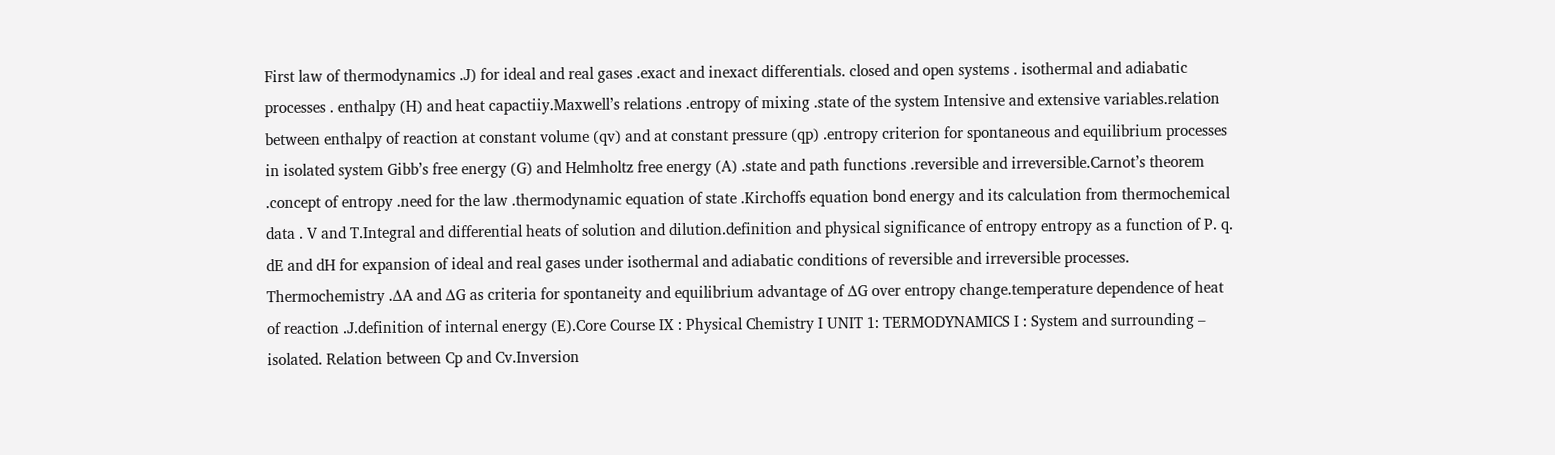First law of thermodynamics .J) for ideal and real gases .exact and inexact differentials. closed and open systems . isothermal and adiabatic processes . enthalpy (H) and heat capactiiy.Maxwell’s relations .entropy of mixing .state of the system Intensive and extensive variables.relation between enthalpy of reaction at constant volume (qv) and at constant pressure (qp) .entropy criterion for spontaneous and equilibrium processes in isolated system Gibb’s free energy (G) and Helmholtz free energy (A) .state and path functions .reversible and irreversible.Carnot’s theorem .concept of entropy .need for the law .thermodynamic equation of state .Kirchoffs equation bond energy and its calculation from thermochemical data . V and T.Integral and differential heats of solution and dilution.definition and physical significance of entropy entropy as a function of P. q. dE and dH for expansion of ideal and real gases under isothermal and adiabatic conditions of reversible and irreversible processes. Thermochemistry .∆A and ∆G as criteria for spontaneity and equilibrium advantage of ∆G over entropy change.temperature dependence of heat of reaction .J.definition of internal energy (E).Core Course IX : Physical Chemistry I UNIT 1: TERMODYNAMICS I : System and surrounding – isolated. Relation between Cp and Cv.Inversion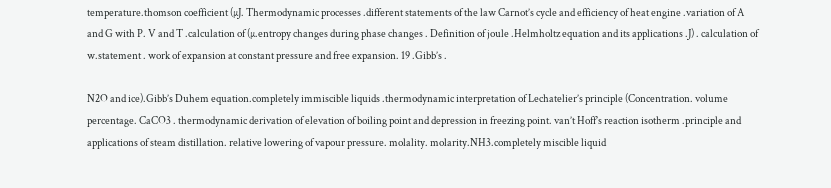temperature.thomson coefficient (µJ. Thermodynamic processes .different statements of the law Carnot’s cycle and efficiency of heat engine .variation of A and G with P. V and T .calculation of (µ.entropy changes during phase changes . Definition of joule .Helmholtz equation and its applications .J) . calculation of w.statement . work of expansion at constant pressure and free expansion. 19 .Gibb’s .

N2O and ice).Gibb’s Duhem equation.completely immiscible liquids .thermodynamic interpretation of Lechatelier’s principle (Concentration. volume percentage. CaCO3 . thermodynamic derivation of elevation of boiling point and depression in freezing point. van’t Hoff’s reaction isotherm .principle and applications of steam distillation. relative lowering of vapour pressure. molality. molarity.NH3.completely miscible liquid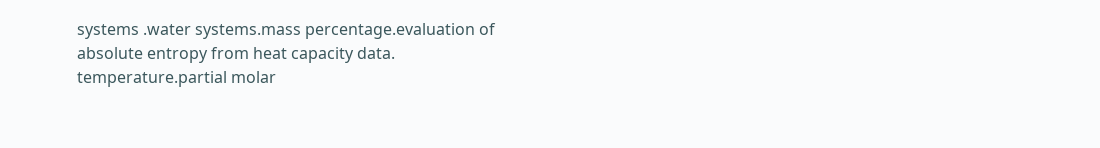systems .water systems.mass percentage.evaluation of absolute entropy from heat capacity data. temperature.partial molar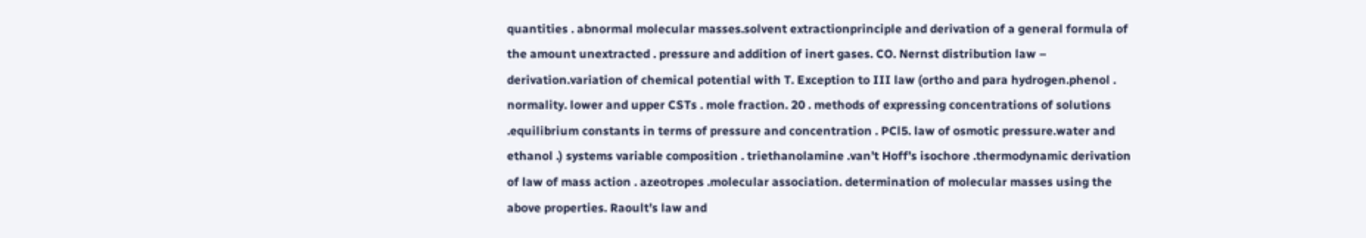quantities . abnormal molecular masses.solvent extractionprinciple and derivation of a general formula of the amount unextracted . pressure and addition of inert gases. CO. Nernst distribution law – derivation.variation of chemical potential with T. Exception to III law (ortho and para hydrogen.phenol . normality. lower and upper CSTs . mole fraction. 20 . methods of expressing concentrations of solutions .equilibrium constants in terms of pressure and concentration . PCl5. law of osmotic pressure.water and ethanol .) systems variable composition . triethanolamine .van’t Hoff’s isochore .thermodynamic derivation of law of mass action . azeotropes .molecular association. determination of molecular masses using the above properties. Raoult’s law and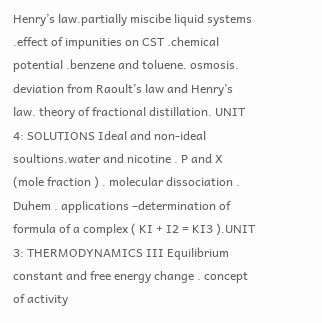Henry’s law.partially miscibe liquid systems .effect of impunities on CST .chemical potential .benzene and toluene. osmosis. deviation from Raoult’s law and Henry’s law. theory of fractional distillation. UNIT 4: SOLUTIONS Ideal and non-ideal soultions.water and nicotine . P and X (mole fraction ) . molecular dissociation . Duhem . applications –determination of formula of a complex ( KI + I2 = KI3 ).UNIT 3: THERMODYNAMICS III Equilibrium constant and free energy change . concept of activity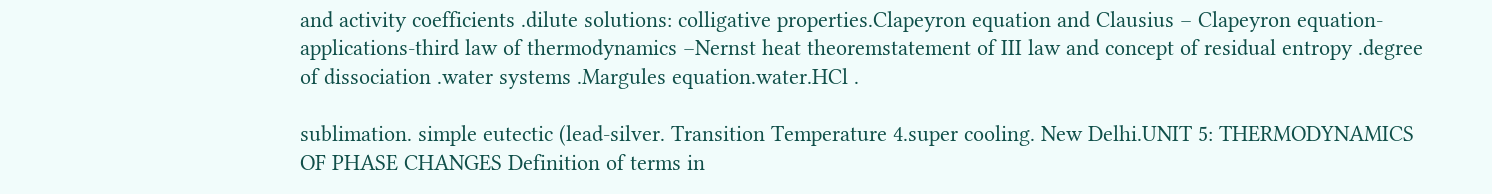and activity coefficients .dilute solutions: colligative properties.Clapeyron equation and Clausius – Clapeyron equation-applications-third law of thermodynamics –Nernst heat theoremstatement of III law and concept of residual entropy .degree of dissociation .water systems .Margules equation.water.HCl .

sublimation. simple eutectic (lead-silver. Transition Temperature 4.super cooling. New Delhi.UNIT 5: THERMODYNAMICS OF PHASE CHANGES Definition of terms in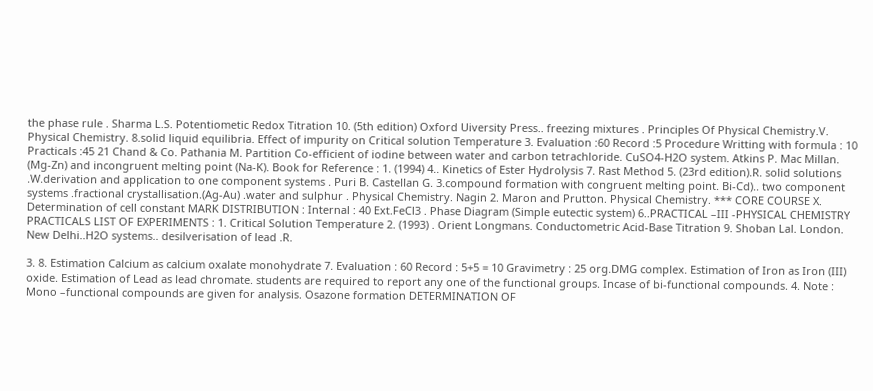the phase rule . Sharma L.S. Potentiometic Redox Titration 10. (5th edition) Oxford Uiversity Press.. freezing mixtures . Principles Of Physical Chemistry.V. Physical Chemistry. 8.solid liquid equilibria. Effect of impurity on Critical solution Temperature 3. Evaluation :60 Record :5 Procedure Writting with formula : 10 Practicals :45 21 Chand & Co. Pathania M. Partition Co-efficient of iodine between water and carbon tetrachloride. CuSO4-H2O system. Atkins P. Mac Millan. (Mg-Zn) and incongruent melting point (Na-K). Book for Reference : 1. (1994) 4.. Kinetics of Ester Hydrolysis 7. Rast Method 5. (23rd edition).R. solid solutions .W.derivation and application to one component systems . Puri B. Castellan G. 3.compound formation with congruent melting point. Bi-Cd).. two component systems .fractional crystallisation.(Ag-Au) .water and sulphur . Physical Chemistry. Nagin 2. Maron and Prutton. Physical Chemistry. *** CORE COURSE X. Determination of cell constant MARK DISTRIBUTION : Internal : 40 Ext.FeCl3 . Phase Diagram (Simple eutectic system) 6..PRACTICAL –III -PHYSICAL CHEMISTRY PRACTICALS LIST OF EXPERIMENTS : 1. Critical Solution Temperature 2. (1993) . Orient Longmans. Conductometric Acid-Base Titration 9. Shoban Lal. London. New Delhi..H2O systems.. desilverisation of lead .R.

3. 8. Estimation Calcium as calcium oxalate monohydrate 7. Evaluation : 60 Record : 5+5 = 10 Gravimetry : 25 org.DMG complex. Estimation of Iron as Iron (III) oxide. Estimation of Lead as lead chromate. students are required to report any one of the functional groups. Incase of bi-functional compounds. 4. Note : Mono –functional compounds are given for analysis. Osazone formation DETERMINATION OF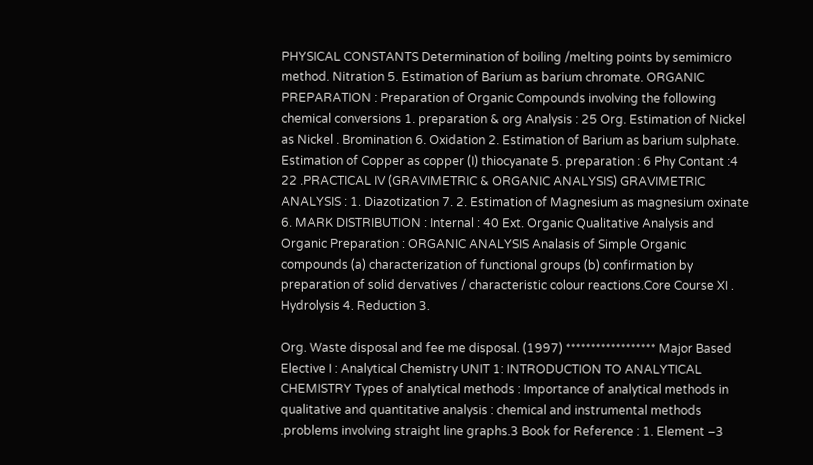PHYSICAL CONSTANTS Determination of boiling /melting points by semimicro method. Nitration 5. Estimation of Barium as barium chromate. ORGANIC PREPARATION : Preparation of Organic Compounds involving the following chemical conversions 1. preparation & org Analysis : 25 Org. Estimation of Nickel as Nickel . Bromination 6. Oxidation 2. Estimation of Barium as barium sulphate. Estimation of Copper as copper (I) thiocyanate 5. preparation : 6 Phy Contant :4 22 .PRACTICAL IV (GRAVIMETRIC & ORGANIC ANALYSIS) GRAVIMETRIC ANALYSIS : 1. Diazotization 7. 2. Estimation of Magnesium as magnesium oxinate 6. MARK DISTRIBUTION : Internal : 40 Ext. Organic Qualitative Analysis and Organic Preparation : ORGANIC ANALYSIS Analasis of Simple Organic compounds (a) characterization of functional groups (b) confirmation by preparation of solid dervatives / characteristic colour reactions.Core Course XI . Hydrolysis 4. Reduction 3.

Org. Waste disposal and fee me disposal. (1997) ****************** Major Based Elective I : Analytical Chemistry UNIT 1: INTRODUCTION TO ANALYTICAL CHEMISTRY Types of analytical methods : Importance of analytical methods in qualitative and quantitative analysis : chemical and instrumental methods .problems involving straight line graphs.3 Book for Reference : 1. Element –3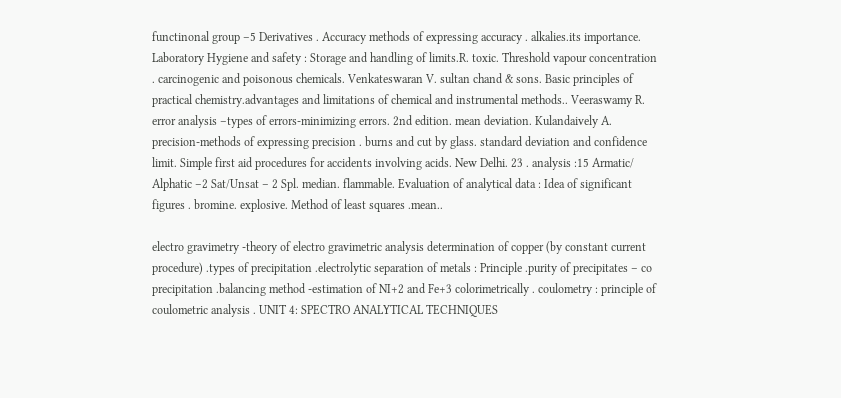functinonal group –5 Derivatives . Accuracy methods of expressing accuracy . alkalies.its importance. Laboratory Hygiene and safety : Storage and handling of limits.R. toxic. Threshold vapour concentration . carcinogenic and poisonous chemicals. Venkateswaran V. sultan chand & sons. Basic principles of practical chemistry.advantages and limitations of chemical and instrumental methods.. Veeraswamy R. error analysis –types of errors-minimizing errors. 2nd edition. mean deviation. Kulandaively A. precision-methods of expressing precision . burns and cut by glass. standard deviation and confidence limit. Simple first aid procedures for accidents involving acids. New Delhi. 23 . analysis :15 Armatic/ Alphatic –2 Sat/Unsat – 2 Spl. median. flammable. Evaluation of analytical data : Idea of significant figures . bromine. explosive. Method of least squares .mean..

electro gravimetry -theory of electro gravimetric analysis determination of copper (by constant current procedure) .types of precipitation .electrolytic separation of metals : Principle .purity of precipitates – co precipitation .balancing method -estimation of NI+2 and Fe+3 colorimetrically . coulometry : principle of coulometric analysis . UNIT 4: SPECTRO ANALYTICAL TECHNIQUES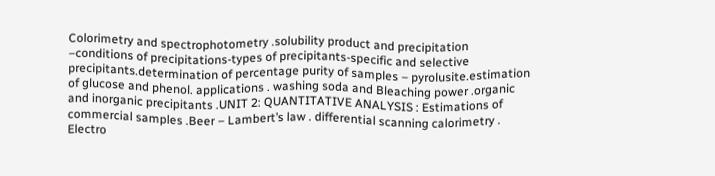Colorimetry and spectrophotometry .solubility product and precipitation –conditions of precipitations-types of precipitants-specific and selective precipitants.determination of percentage purity of samples – pyrolusite.estimation of glucose and phenol. applications . washing soda and Bleaching power .organic and inorganic precipitants .UNIT 2: QUANTITATIVE ANALYSIS : Estimations of commercial samples .Beer – Lambert’s law . differential scanning calorimetry . Electro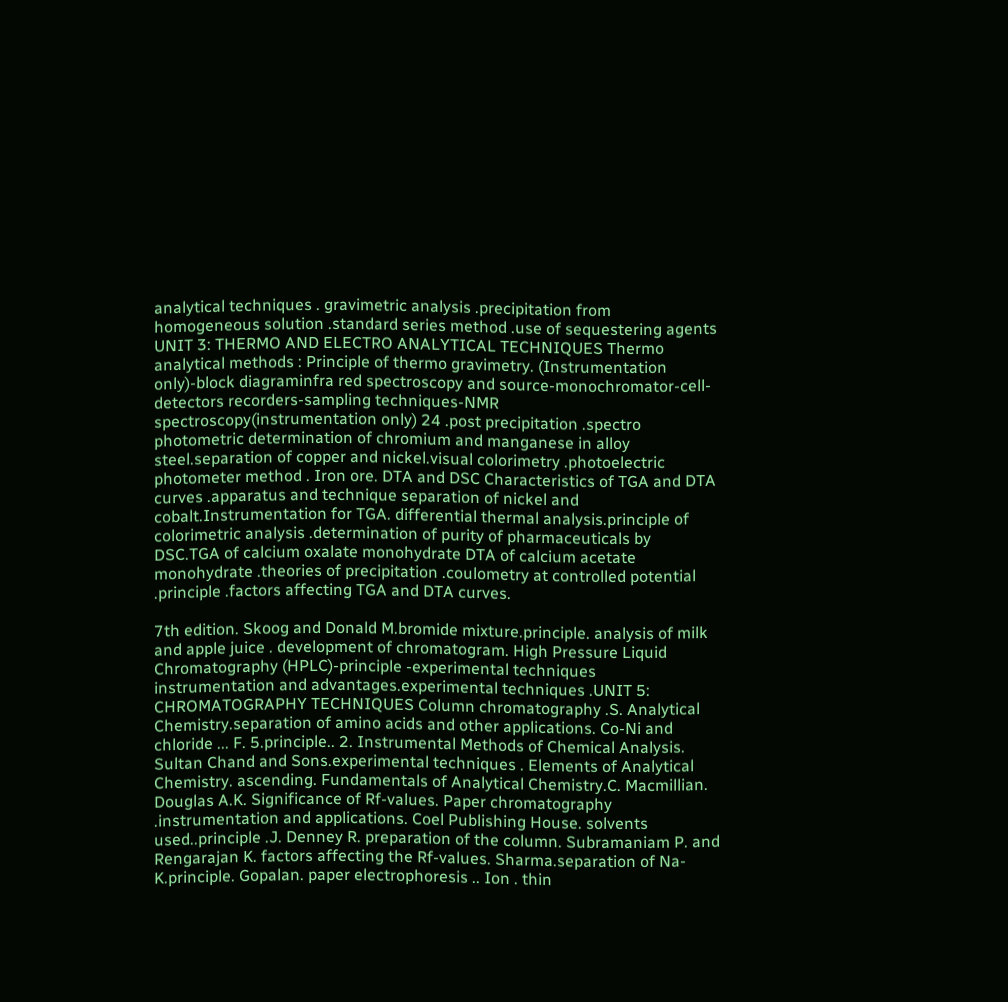analytical techniques . gravimetric analysis .precipitation from homogeneous solution .standard series method .use of sequestering agents UNIT 3: THERMO AND ELECTRO ANALYTICAL TECHNIQUES Thermo analytical methods : Principle of thermo gravimetry. (Instrumentation only)-block diagraminfra red spectroscopy and source-monochromator-cell-detectors recorders-sampling techniques-NMR spectroscopy(instrumentation only) 24 .post precipitation .spectro photometric determination of chromium and manganese in alloy steel.separation of copper and nickel.visual colorimetry .photoelectric photometer method . Iron ore. DTA and DSC Characteristics of TGA and DTA curves .apparatus and technique separation of nickel and cobalt.Instrumentation for TGA. differential thermal analysis.principle of colorimetric analysis .determination of purity of pharmaceuticals by DSC.TGA of calcium oxalate monohydrate DTA of calcium acetate monohydrate .theories of precipitation .coulometry at controlled potential .principle .factors affecting TGA and DTA curves.

7th edition. Skoog and Donald M.bromide mixture.principle. analysis of milk and apple juice . development of chromatogram. High Pressure Liquid Chromatography (HPLC)-principle -experimental techniques instrumentation and advantages.experimental techniques .UNIT 5: CHROMATOGRAPHY TECHNIQUES Column chromatography .S. Analytical Chemistry.separation of amino acids and other applications. Co-Ni and chloride ... F. 5.principle.. 2. Instrumental Methods of Chemical Analysis. Sultan Chand and Sons.experimental techniques . Elements of Analytical Chemistry. ascending. Fundamentals of Analytical Chemistry.C. Macmillian. Douglas A.K. Significance of Rf-values. Paper chromatography .instrumentation and applications. Coel Publishing House. solvents used..principle .J. Denney R. preparation of the column. Subramaniam P. and Rengarajan K. factors affecting the Rf-values. Sharma.separation of Na-K.principle. Gopalan. paper electrophoresis .. Ion . thin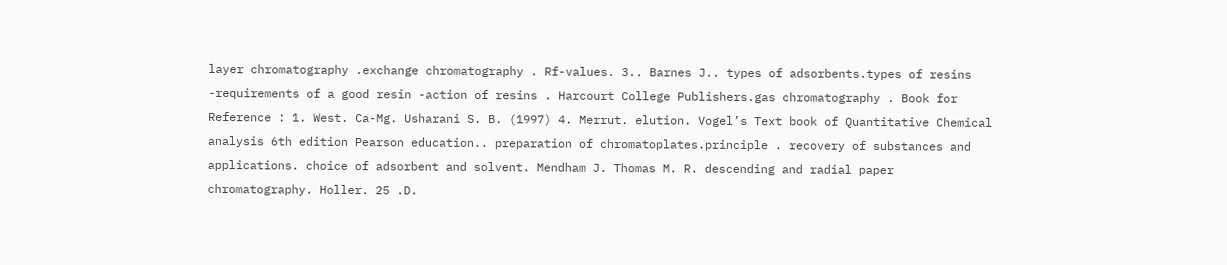layer chromatography .exchange chromatography . Rf-values. 3.. Barnes J.. types of adsorbents.types of resins -requirements of a good resin -action of resins . Harcourt College Publishers.gas chromatography . Book for Reference : 1. West. Ca-Mg. Usharani S. B. (1997) 4. Merrut. elution. Vogel’s Text book of Quantitative Chemical analysis 6th edition Pearson education.. preparation of chromatoplates.principle . recovery of substances and applications. choice of adsorbent and solvent. Mendham J. Thomas M. R. descending and radial paper chromatography. Holler. 25 .D.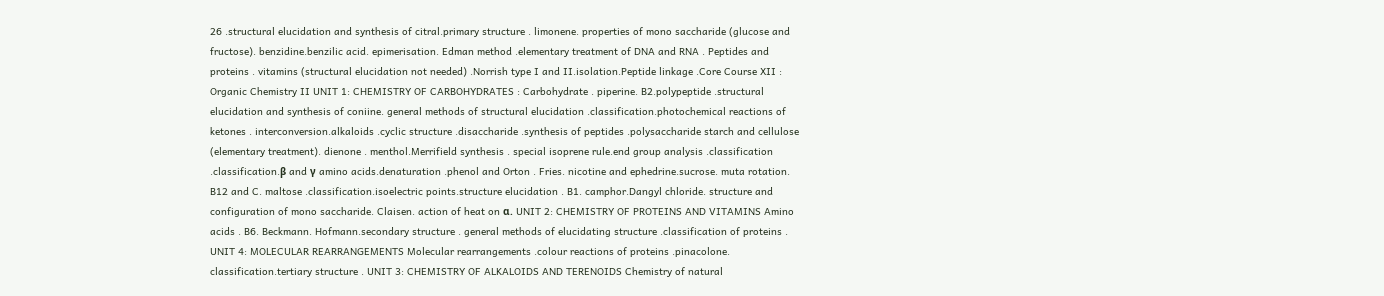26 .structural elucidation and synthesis of citral.primary structure . limonene. properties of mono saccharide (glucose and fructose). benzidine.benzilic acid. epimerisation. Edman method .elementary treatment of DNA and RNA . Peptides and proteins . vitamins (structural elucidation not needed) .Norrish type I and II.isolation.Peptide linkage .Core Course XII : Organic Chemistry II UNIT 1: CHEMISTRY OF CARBOHYDRATES : Carbohydrate . piperine. B2.polypeptide .structural elucidation and synthesis of coniine. general methods of structural elucidation .classification.photochemical reactions of ketones . interconversion.alkaloids .cyclic structure .disaccharide .synthesis of peptides .polysaccharide starch and cellulose (elementary treatment). dienone . menthol.Merrifield synthesis . special isoprene rule.end group analysis .classification .classification.β and γ amino acids.denaturation .phenol and Orton . Fries. nicotine and ephedrine.sucrose. muta rotation. B12 and C. maltose .classification.isoelectric points.structure elucidation . B1. camphor.Dangyl chloride. structure and configuration of mono saccharide. Claisen. action of heat on α. UNIT 2: CHEMISTRY OF PROTEINS AND VITAMINS Amino acids . B6. Beckmann. Hofmann.secondary structure . general methods of elucidating structure .classification of proteins . UNIT 4: MOLECULAR REARRANGEMENTS Molecular rearrangements .colour reactions of proteins .pinacolone. classification.tertiary structure . UNIT 3: CHEMISTRY OF ALKALOIDS AND TERENOIDS Chemistry of natural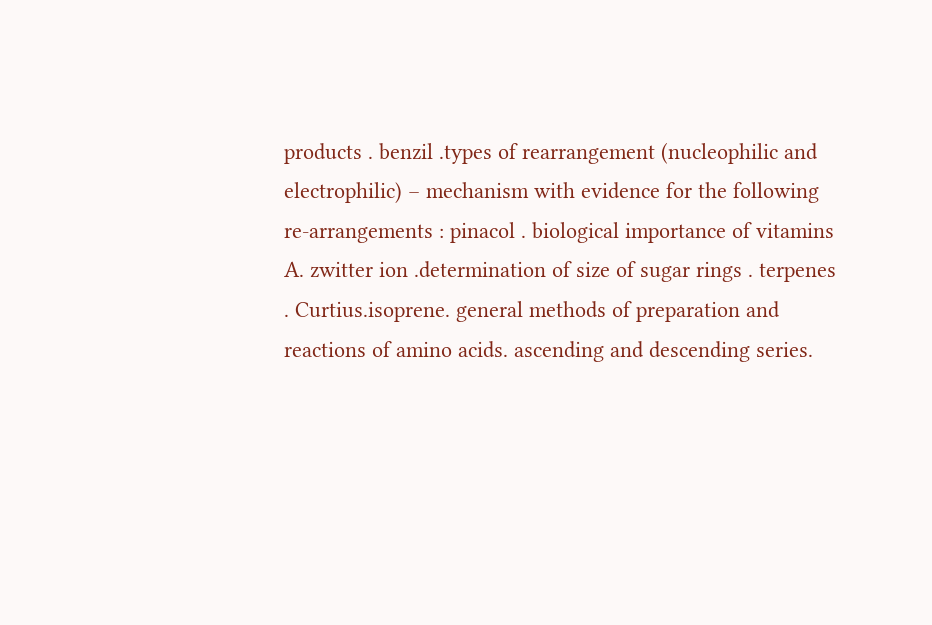products . benzil .types of rearrangement (nucleophilic and electrophilic) – mechanism with evidence for the following re-arrangements : pinacol . biological importance of vitamins A. zwitter ion .determination of size of sugar rings . terpenes . Curtius.isoprene. general methods of preparation and reactions of amino acids. ascending and descending series.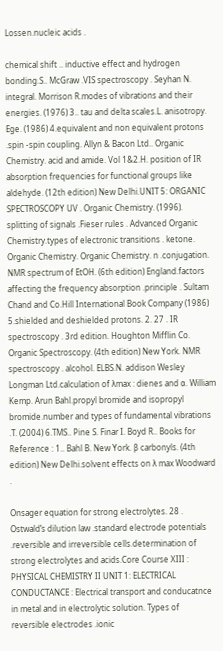Lossen.nucleic acids .

chemical shift .. inductive effect and hydrogen bonding.S.. McGraw .VIS spectroscopy . Seyhan N. integral. Morrison R.modes of vibrations and their energies. (1976) 3.. tau and delta scales.L. anisotropy. Ege. (1986) 4.equivalent and non equivalent protons .spin -spin coupling. Allyn & Bacon Ltd.. Organic Chemistry. acid and amide. Vol 1&2.H. position of IR absorption frequencies for functional groups like aldehyde. (12th edition) New Delhi.UNIT 5: ORGANIC SPECTROSCOPY UV . Organic Chemistry. (1996). splitting of signals .Fieser rules . Advanced Organic Chemistry.types of electronic transitions . ketone. Organic Chemistry. Organic Chemistry. n .conjugation. NMR spectrum of EtOH. (6th edition) England.factors affecting the frequency absorption .principle . Sultam Chand and Co.Hill International Book Company (1986) 5.shielded and deshielded protons. 2. 27 . IR spectroscopy . 3rd edition. Houghton Mifflin Co. Organic Spectroscopy. (4th edition) New York. NMR spectroscopy . alcohol. ELBS.N. addison Wesley Longman Ltd.calculation of λmax : dienes and α. William Kemp. Arun Bahl.propyl bromide and isopropyl bromide.number and types of fundamental vibrations .T. (2004) 6.TMS.. Pine S. Finar I. Boyd R.. Books for Reference : 1.. Bahl B. New York. β carbonyls. (4th edition) New Delhi.solvent effects on λ max Woodward .

Onsager equation for strong electrolytes. 28 . Ostwald’s dilution law .standard electrode potentials .reversible and irreversible cells.determination of strong electrolytes and acids.Core Course XIII : PHYSICAL CHEMISTRY II UNIT 1: ELECTRICAL CONDUCTANCE : Electrical transport and conducatnce in metal and in electrolytic solution. Types of reversible electrodes .ionic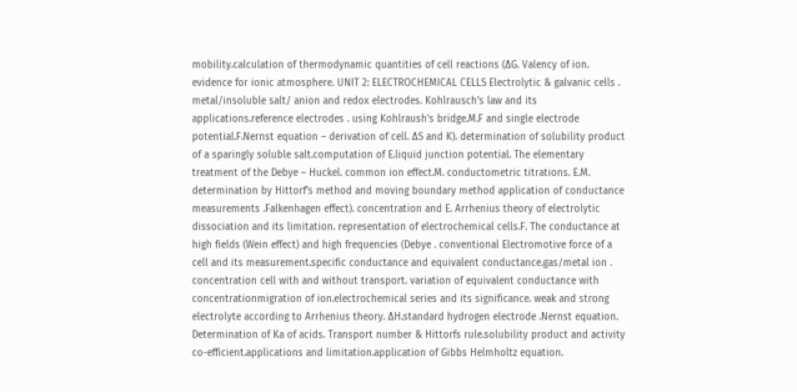mobility.calculation of thermodynamic quantities of cell reactions (∆G. Valency of ion. evidence for ionic atmosphere. UNIT 2: ELECTROCHEMICAL CELLS Electrolytic & galvanic cells . metal/insoluble salt/ anion and redox electrodes. Kohlrausch’s law and its applications.reference electrodes . using Kohlraush’s bridge.M.F and single electrode potential.F.Nernst equation – derivation of cell. ∆S and K). determination of solubility product of a sparingly soluble salt.computation of E.liquid junction potential. The elementary treatment of the Debye – Huckel. common ion effect.M. conductometric titrations. E.M. determination by Hittorf’s method and moving boundary method application of conductance measurements .Falkenhagen effect). concentration and E. Arrhenius theory of electrolytic dissociation and its limitation. representation of electrochemical cells.F. The conductance at high fields (Wein effect) and high frequencies (Debye . conventional Electromotive force of a cell and its measurement.specific conductance and equivalent conductance.gas/metal ion . concentration cell with and without transport. variation of equivalent conductance with concentrationmigration of ion.electrochemical series and its significance. weak and strong electrolyte according to Arrhenius theory. ∆H.standard hydrogen electrode .Nernst equation. Determination of Ka of acids. Transport number & Hittorfs rule.solubility product and activity co-efficient.applications and limitation.application of Gibbs Helmholtz equation.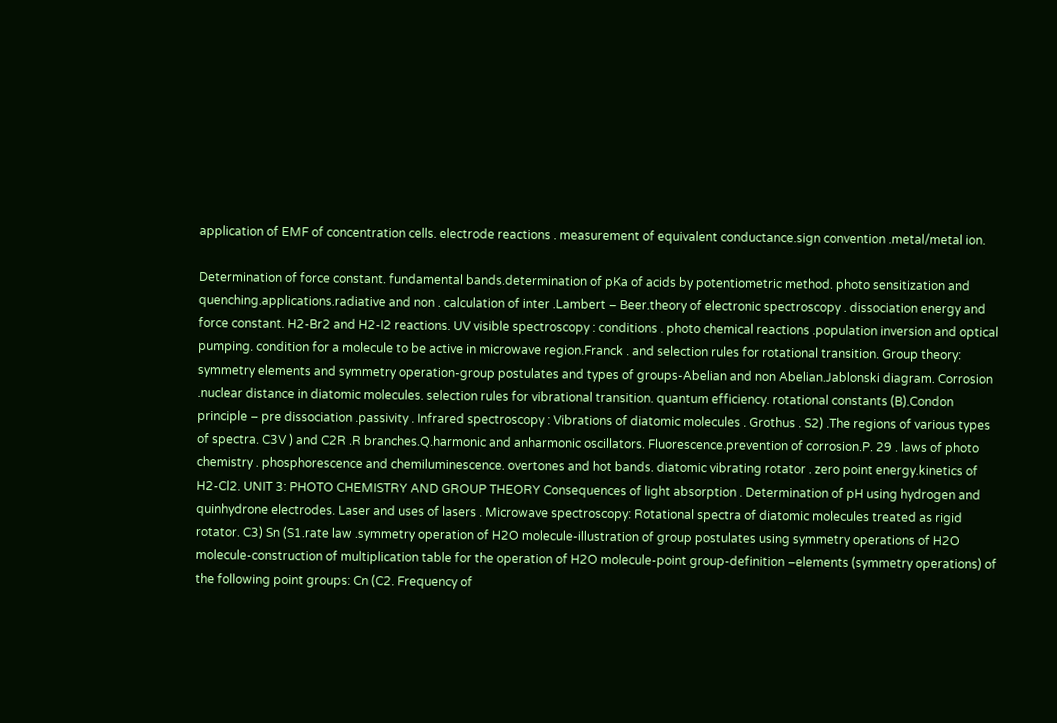application of EMF of concentration cells. electrode reactions . measurement of equivalent conductance.sign convention .metal/metal ion.

Determination of force constant. fundamental bands.determination of pKa of acids by potentiometric method. photo sensitization and quenching.applications.radiative and non . calculation of inter .Lambert – Beer.theory of electronic spectroscopy . dissociation energy and force constant. H2-Br2 and H2-I2 reactions. UV visible spectroscopy : conditions . photo chemical reactions .population inversion and optical pumping. condition for a molecule to be active in microwave region.Franck . and selection rules for rotational transition. Group theory: symmetry elements and symmetry operation-group postulates and types of groups-Abelian and non Abelian.Jablonski diagram. Corrosion .nuclear distance in diatomic molecules. selection rules for vibrational transition. quantum efficiency. rotational constants (B).Condon principle – pre dissociation .passivity . Infrared spectroscopy : Vibrations of diatomic molecules . Grothus . S2) .The regions of various types of spectra. C3V ) and C2R .R branches.Q.harmonic and anharmonic oscillators. Fluorescence.prevention of corrosion.P. 29 . laws of photo chemistry . phosphorescence and chemiluminescence. overtones and hot bands. diatomic vibrating rotator . zero point energy.kinetics of H2-Cl2. UNIT 3: PHOTO CHEMISTRY AND GROUP THEORY Consequences of light absorption . Determination of pH using hydrogen and quinhydrone electrodes. Laser and uses of lasers . Microwave spectroscopy: Rotational spectra of diatomic molecules treated as rigid rotator. C3) Sn (S1.rate law .symmetry operation of H2O molecule-illustration of group postulates using symmetry operations of H2O molecule-construction of multiplication table for the operation of H2O molecule-point group-definition –elements (symmetry operations) of the following point groups: Cn (C2. Frequency of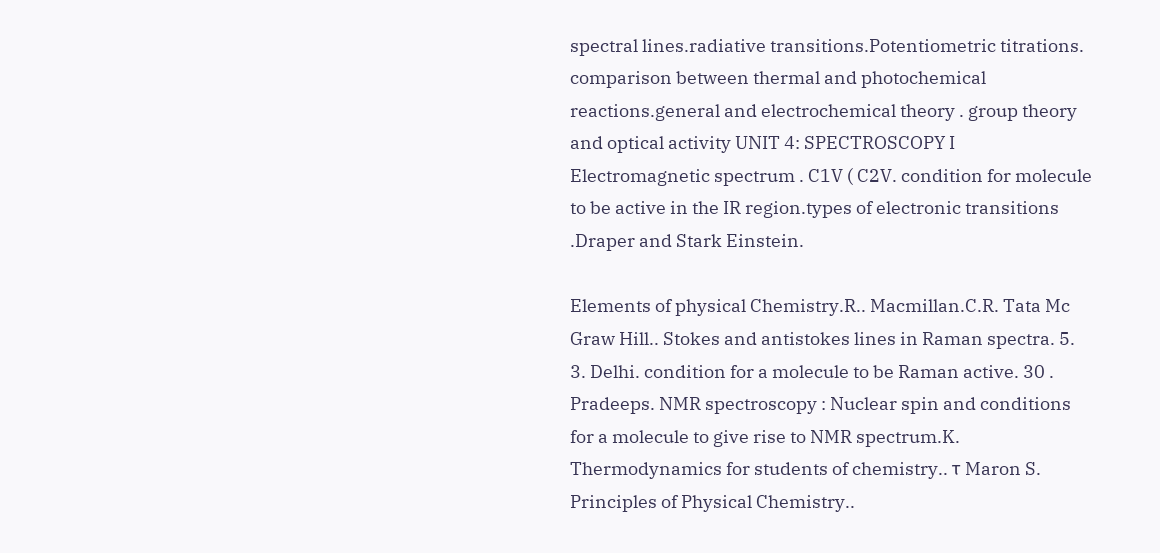spectral lines.radiative transitions.Potentiometric titrations. comparison between thermal and photochemical reactions.general and electrochemical theory . group theory and optical activity UNIT 4: SPECTROSCOPY I Electromagnetic spectrum . C1V ( C2V. condition for molecule to be active in the IR region.types of electronic transitions .Draper and Stark Einstein.

Elements of physical Chemistry.R.. Macmillan.C.R. Tata Mc Graw Hill.. Stokes and antistokes lines in Raman spectra. 5. 3. Delhi. condition for a molecule to be Raman active. 30 . Pradeeps. NMR spectroscopy : Nuclear spin and conditions for a molecule to give rise to NMR spectrum.K. Thermodynamics for students of chemistry.. τ Maron S. Principles of Physical Chemistry..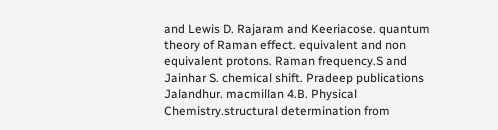and Lewis D. Rajaram and Keeriacose. quantum theory of Raman effect. equivalent and non equivalent protons. Raman frequency.S and Jainhar S. chemical shift. Pradeep publications Jalandhur. macmillan 4.B. Physical Chemistry.structural determination from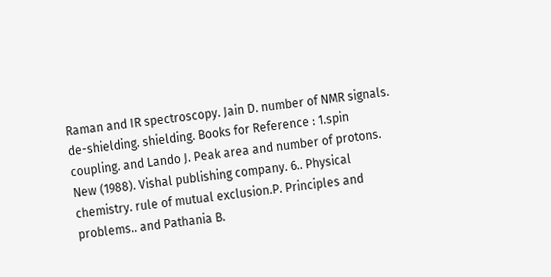Raman and IR spectroscopy. Jain D. number of NMR signals. de-shielding. shielding. Books for Reference : 1.spin coupling. and Lando J. Peak area and number of protons. New (1988). Vishal publishing company. 6.. Physical chemistry. rule of mutual exclusion.P. Principles and problems.. and Pathania B.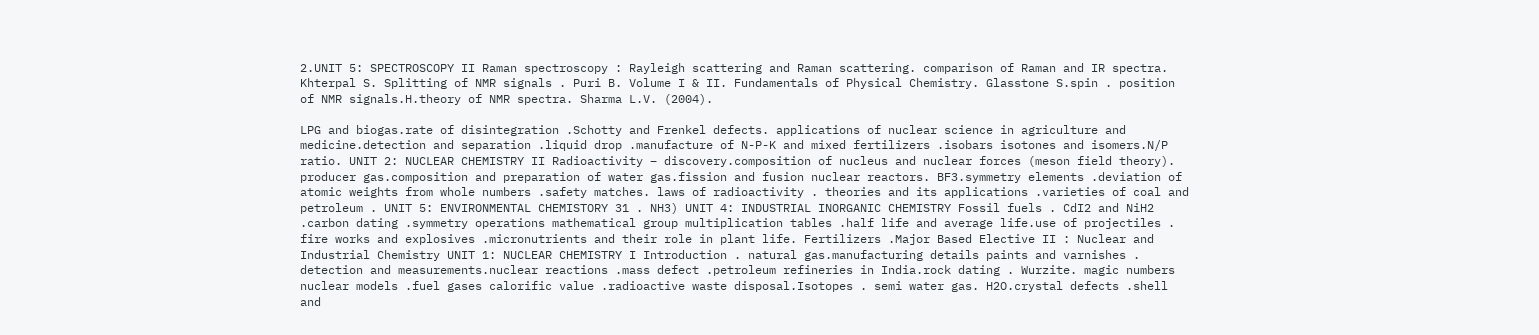2.UNIT 5: SPECTROSCOPY II Raman spectroscopy : Rayleigh scattering and Raman scattering. comparison of Raman and IR spectra. Khterpal S. Splitting of NMR signals . Puri B. Volume I & II. Fundamentals of Physical Chemistry. Glasstone S.spin . position of NMR signals.H.theory of NMR spectra. Sharma L.V. (2004).

LPG and biogas.rate of disintegration .Schotty and Frenkel defects. applications of nuclear science in agriculture and medicine.detection and separation .liquid drop .manufacture of N-P-K and mixed fertilizers .isobars isotones and isomers.N/P ratio. UNIT 2: NUCLEAR CHEMISTRY II Radioactivity – discovery.composition of nucleus and nuclear forces (meson field theory). producer gas.composition and preparation of water gas.fission and fusion nuclear reactors. BF3.symmetry elements .deviation of atomic weights from whole numbers .safety matches. laws of radioactivity . theories and its applications .varieties of coal and petroleum . UNIT 5: ENVIRONMENTAL CHEMISTORY 31 . NH3) UNIT 4: INDUSTRIAL INORGANIC CHEMISTRY Fossil fuels . CdI2 and NiH2 .carbon dating .symmetry operations mathematical group multiplication tables .half life and average life.use of projectiles . fire works and explosives .micronutrients and their role in plant life. Fertilizers .Major Based Elective II : Nuclear and Industrial Chemistry UNIT 1: NUCLEAR CHEMISTRY I Introduction . natural gas.manufacturing details paints and varnishes . detection and measurements.nuclear reactions .mass defect .petroleum refineries in India.rock dating . Wurzite. magic numbers nuclear models .fuel gases calorific value .radioactive waste disposal.Isotopes . semi water gas. H2O.crystal defects .shell and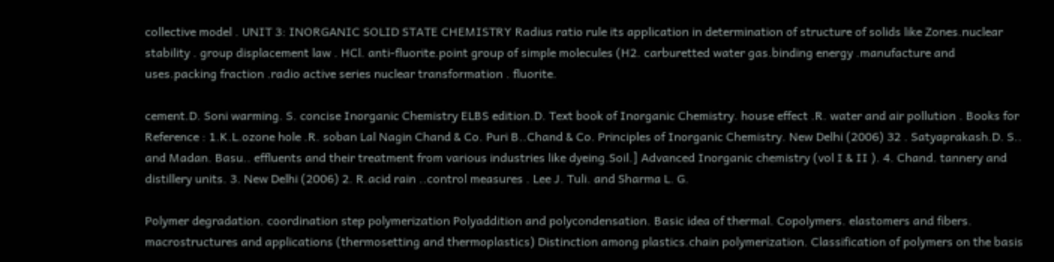collective model . UNIT 3: INORGANIC SOLID STATE CHEMISTRY Radius ratio rule its application in determination of structure of solids like Zones.nuclear stability . group displacement law . HCl. anti-fluorite.point group of simple molecules (H2. carburetted water gas.binding energy .manufacture and uses.packing fraction .radio active series nuclear transformation . fluorite.

cement.D. Soni warming. S. concise Inorganic Chemistry ELBS edition.D. Text book of Inorganic Chemistry. house effect .R. water and air pollution . Books for Reference : 1.K.L.ozone hole .R. soban Lal Nagin Chand & Co. Puri B..Chand & Co. Principles of Inorganic Chemistry. New Delhi (2006) 32 . Satyaprakash.D. S.. and Madan. Basu.. effluents and their treatment from various industries like dyeing.Soil.] Advanced Inorganic chemistry (vol I & II ). 4. Chand. tannery and distillery units. 3. New Delhi (2006) 2. R.acid rain ..control measures . Lee J. Tuli. and Sharma L. G.

Polymer degradation. coordination step polymerization Polyaddition and polycondensation. Basic idea of thermal. Copolymers. elastomers and fibers. macrostructures and applications (thermosetting and thermoplastics) Distinction among plastics.chain polymerization. Classification of polymers on the basis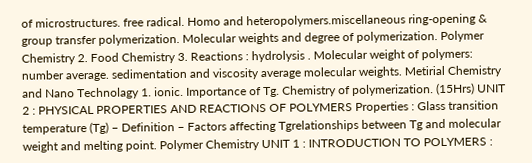of microstructures. free radical. Homo and heteropolymers.miscellaneous ring-opening & group transfer polymerization. Molecular weights and degree of polymerization. Polymer Chemistry 2. Food Chemistry 3. Reactions : hydrolysis . Molecular weight of polymers: number average. sedimentation and viscosity average molecular weights. Metirial Chemistry and Nano Technolagy 1. ionic. Importance of Tg. Chemistry of polymerization. (15Hrs) UNIT 2 : PHYSICAL PROPERTIES AND REACTIONS OF POLYMERS Properties : Glass transition temperature (Tg) – Definition – Factors affecting Tgrelationships between Tg and molecular weight and melting point. Polymer Chemistry UNIT 1 : INTRODUCTION TO POLYMERS :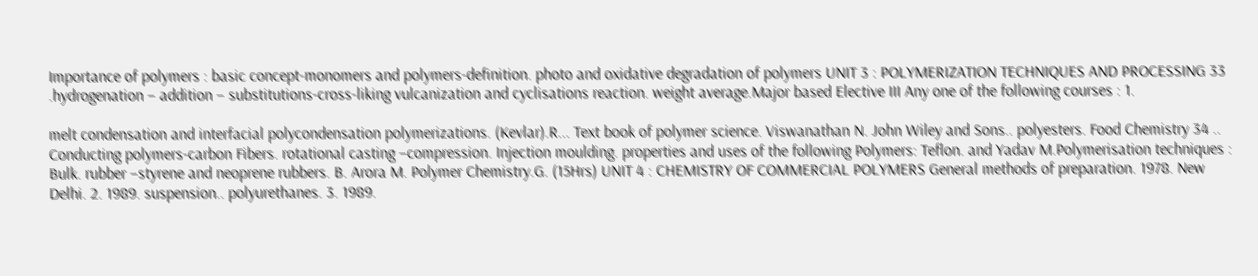Importance of polymers : basic concept-monomers and polymers-definition. photo and oxidative degradation of polymers UNIT 3 : POLYMERIZATION TECHNIQUES AND PROCESSING 33 .hydrogenation – addition – substitutions-cross-liking vulcanization and cyclisations reaction. weight average.Major based Elective III Any one of the following courses : 1.

melt condensation and interfacial polycondensation polymerizations. (Kevlar).R... Text book of polymer science. Viswanathan N. John Wiley and Sons.. polyesters. Food Chemistry 34 .. Conducting polymers-carbon Fibers. rotational casting –compression. Injection moulding. properties and uses of the following Polymers: Teflon. and Yadav M.Polymerisation techniques : Bulk. rubber –styrene and neoprene rubbers. B. Arora M. Polymer Chemistry.G. (15Hrs) UNIT 4 : CHEMISTRY OF COMMERCIAL POLYMERS General methods of preparation. 1978. New Delhi. 2. 1989. suspension.. polyurethanes. 3. 1989.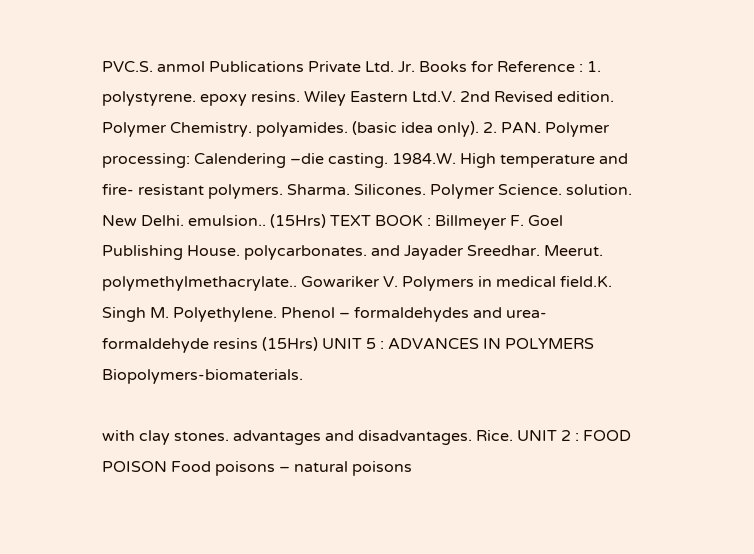PVC.S. anmol Publications Private Ltd. Jr. Books for Reference : 1. polystyrene. epoxy resins. Wiley Eastern Ltd.V. 2nd Revised edition. Polymer Chemistry. polyamides. (basic idea only). 2. PAN. Polymer processing: Calendering –die casting. 1984.W. High temperature and fire- resistant polymers. Sharma. Silicones. Polymer Science. solution. New Delhi. emulsion.. (15Hrs) TEXT BOOK : Billmeyer F. Goel Publishing House. polycarbonates. and Jayader Sreedhar. Meerut. polymethylmethacrylate.. Gowariker V. Polymers in medical field.K. Singh M. Polyethylene. Phenol – formaldehydes and urea-formaldehyde resins (15Hrs) UNIT 5 : ADVANCES IN POLYMERS Biopolymers-biomaterials.

with clay stones. advantages and disadvantages. Rice. UNIT 2 : FOOD POISON Food poisons – natural poisons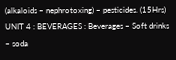(alkaloids – nephrotoxing) – pesticides. (15Hrs) UNIT 4 : BEVERAGES : Beverages – Soft drinks – soda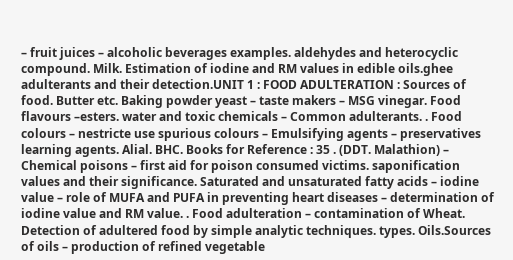– fruit juices – alcoholic beverages examples. aldehydes and heterocyclic compound. Milk. Estimation of iodine and RM values in edible oils.ghee adulterants and their detection.UNIT 1 : FOOD ADULTERATION : Sources of food. Butter etc. Baking powder yeast – taste makers – MSG vinegar. Food flavours –esters. water and toxic chemicals – Common adulterants. . Food colours – nestricte use spurious colours – Emulsifying agents – preservatives learning agents. Alial. BHC. Books for Reference : 35 . (DDT. Malathion) – Chemical poisons – first aid for poison consumed victims. saponification values and their significance. Saturated and unsaturated fatty acids – iodine value – role of MUFA and PUFA in preventing heart diseases – determination of iodine value and RM value. . Food adulteration – contamination of Wheat. Detection of adultered food by simple analytic techniques. types. Oils.Sources of oils – production of refined vegetable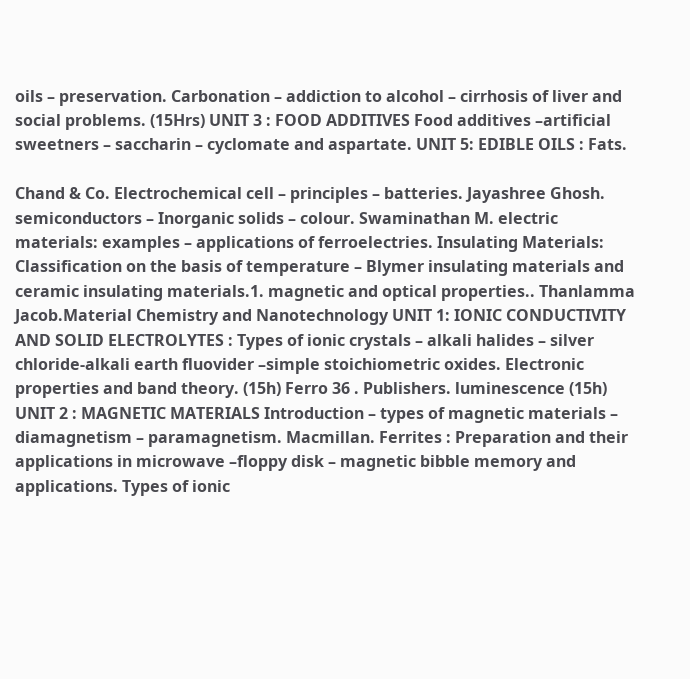oils – preservation. Carbonation – addiction to alcohol – cirrhosis of liver and social problems. (15Hrs) UNIT 3 : FOOD ADDITIVES Food additives –artificial sweetners – saccharin – cyclomate and aspartate. UNIT 5: EDIBLE OILS : Fats.

Chand & Co. Electrochemical cell – principles – batteries. Jayashree Ghosh. semiconductors – Inorganic solids – colour. Swaminathan M. electric materials: examples – applications of ferroelectries. Insulating Materials: Classification on the basis of temperature – Blymer insulating materials and ceramic insulating materials.1. magnetic and optical properties.. Thanlamma Jacob.Material Chemistry and Nanotechnology UNIT 1: IONIC CONDUCTIVITY AND SOLID ELECTROLYTES : Types of ionic crystals – alkali halides – silver chloride-alkali earth fluovider –simple stoichiometric oxides. Electronic properties and band theory. (15h) Ferro 36 . Publishers. luminescence (15h) UNIT 2 : MAGNETIC MATERIALS Introduction – types of magnetic materials – diamagnetism – paramagnetism. Macmillan. Ferrites : Preparation and their applications in microwave –floppy disk – magnetic bibble memory and applications. Types of ionic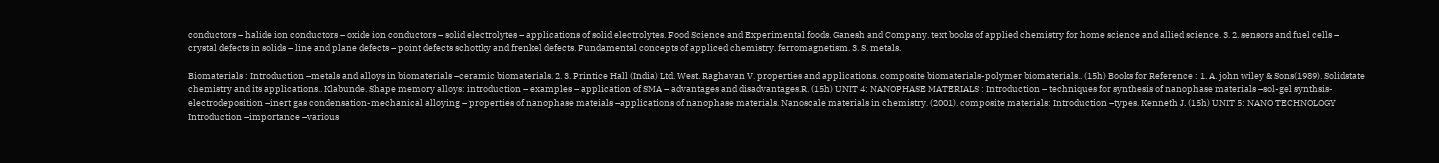conductors – halide ion conductors – oxide ion conductors – solid electrolytes – applications of solid electrolytes. Food Science and Experimental foods. Ganesh and Company. text books of applied chemistry for home science and allied science. 3. 2. sensors and fuel cells – crystal defects in solids – line and plane defects – point defects schottky and frenkel defects. Fundamental concepts of appliced chemistry. ferromagnetism. 3. S. metals.

Biomaterials : Introduction –metals and alloys in biomaterials –ceramic biomaterials. 2. 3. Printice Hall (India) Ltd. West. Raghavan V. properties and applications. composite biomaterials-polymer biomaterials.. (15h) Books for Reference : 1. A. john wiley & Sons(1989). Solidstate chemistry and its applications.. Klabunde. Shape memory alloys: introduction – examples – application of SMA – advantages and disadvantages.R. (15h) UNIT 4: NANOPHASE MATERIALS : Introduction – techniques for synthesis of nanophase materials –sol-gel synthsis-electrodeposition –inert gas condensation-mechanical alloying – properties of nanophase mateials –applications of nanophase materials. Nanoscale materials in chemistry. (2001). composite materials: Introduction –types. Kenneth J. (15h) UNIT 5: NANO TECHNOLOGY Introduction –importance –various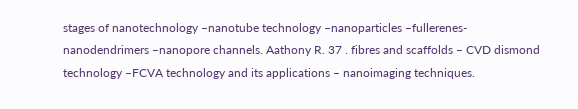stages of nanotechnology –nanotube technology –nanoparticles –fullerenes-nanodendrimers –nanopore channels. Aathony R. 37 . fibres and scaffolds – CVD dismond technology –FCVA technology and its applications – nanoimaging techniques.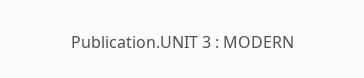Publication.UNIT 3 : MODERN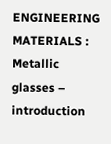ENGINEERING MATERIALS : Metallic glasses – introduction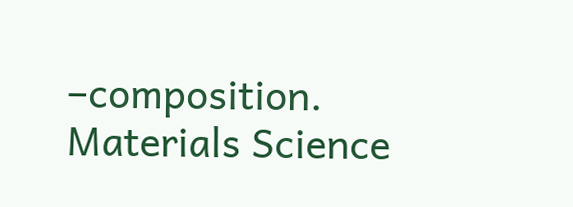–composition. Materials Science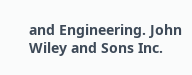and Engineering. John Wiley and Sons Inc.